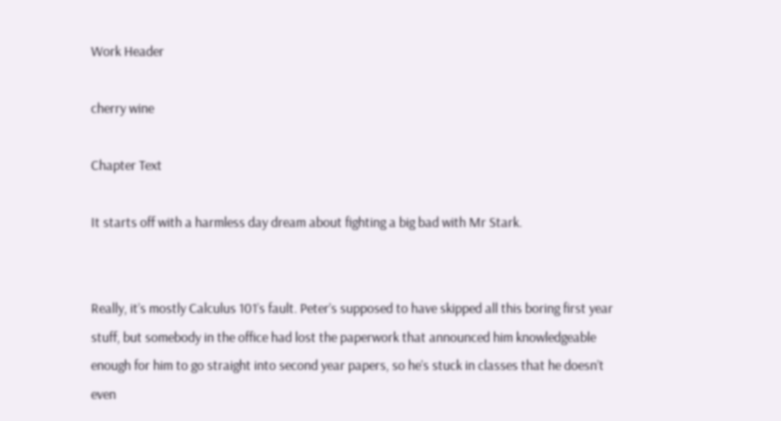Work Header

cherry wine

Chapter Text

It starts off with a harmless day dream about fighting a big bad with Mr Stark.


Really, it’s mostly Calculus 101’s fault. Peter’s supposed to have skipped all this boring first year stuff, but somebody in the office had lost the paperwork that announced him knowledgeable enough for him to go straight into second year papers, so he’s stuck in classes that he doesn’t even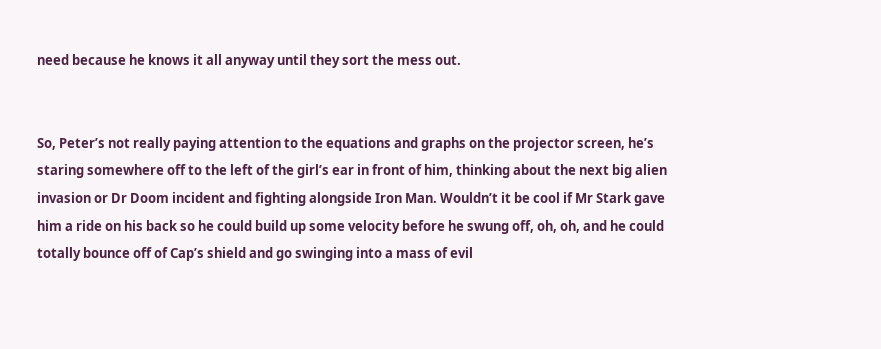need because he knows it all anyway until they sort the mess out.


So, Peter’s not really paying attention to the equations and graphs on the projector screen, he’s staring somewhere off to the left of the girl’s ear in front of him, thinking about the next big alien invasion or Dr Doom incident and fighting alongside Iron Man. Wouldn’t it be cool if Mr Stark gave him a ride on his back so he could build up some velocity before he swung off, oh, oh, and he could totally bounce off of Cap’s shield and go swinging into a mass of evil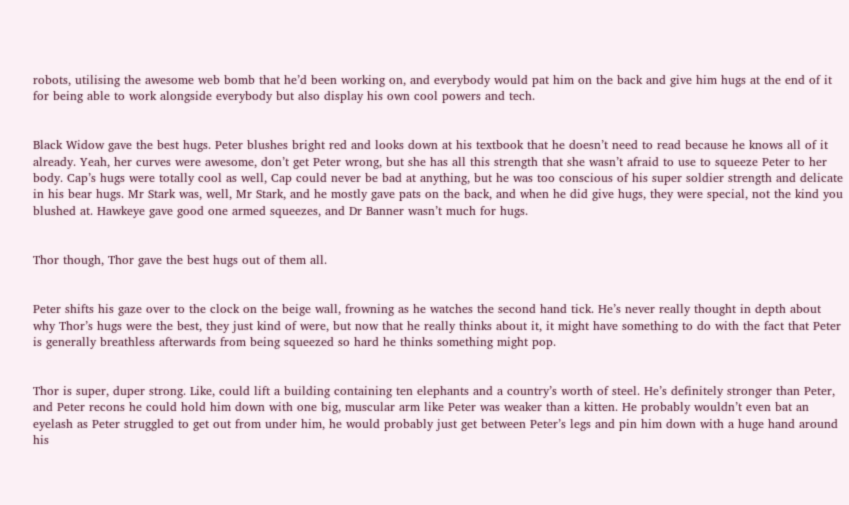robots, utilising the awesome web bomb that he’d been working on, and everybody would pat him on the back and give him hugs at the end of it for being able to work alongside everybody but also display his own cool powers and tech.


Black Widow gave the best hugs. Peter blushes bright red and looks down at his textbook that he doesn’t need to read because he knows all of it already. Yeah, her curves were awesome, don’t get Peter wrong, but she has all this strength that she wasn’t afraid to use to squeeze Peter to her body. Cap’s hugs were totally cool as well, Cap could never be bad at anything, but he was too conscious of his super soldier strength and delicate in his bear hugs. Mr Stark was, well, Mr Stark, and he mostly gave pats on the back, and when he did give hugs, they were special, not the kind you blushed at. Hawkeye gave good one armed squeezes, and Dr Banner wasn’t much for hugs.


Thor though, Thor gave the best hugs out of them all.


Peter shifts his gaze over to the clock on the beige wall, frowning as he watches the second hand tick. He’s never really thought in depth about why Thor’s hugs were the best, they just kind of were, but now that he really thinks about it, it might have something to do with the fact that Peter is generally breathless afterwards from being squeezed so hard he thinks something might pop.


Thor is super, duper strong. Like, could lift a building containing ten elephants and a country’s worth of steel. He’s definitely stronger than Peter, and Peter recons he could hold him down with one big, muscular arm like Peter was weaker than a kitten. He probably wouldn’t even bat an eyelash as Peter struggled to get out from under him, he would probably just get between Peter’s legs and pin him down with a huge hand around his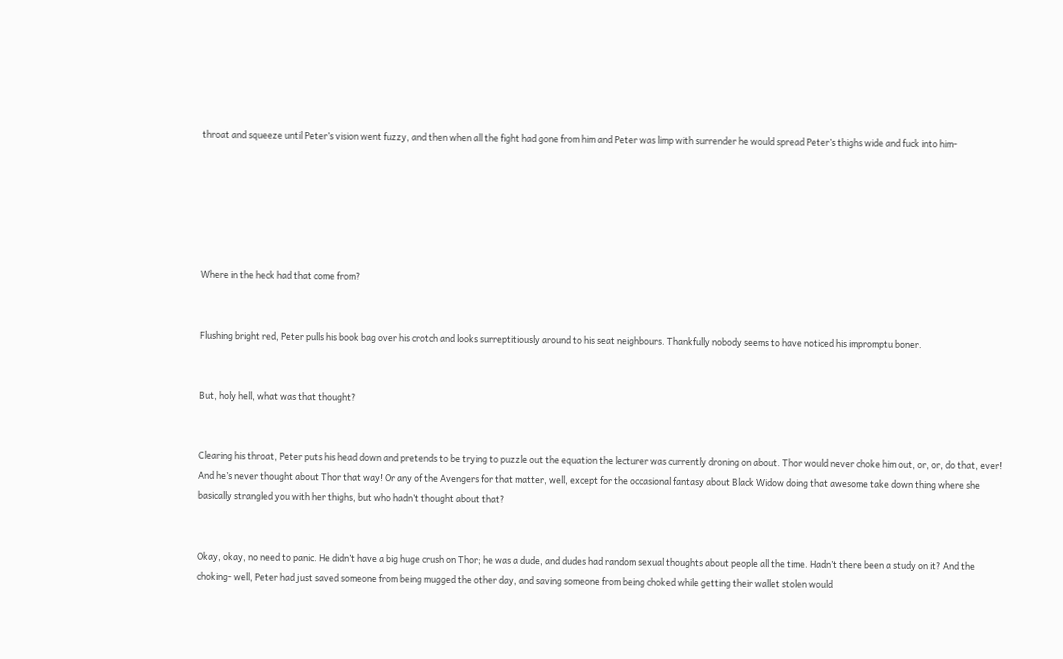throat and squeeze until Peter’s vision went fuzzy, and then when all the fight had gone from him and Peter was limp with surrender he would spread Peter’s thighs wide and fuck into him-






Where in the heck had that come from?


Flushing bright red, Peter pulls his book bag over his crotch and looks surreptitiously around to his seat neighbours. Thankfully nobody seems to have noticed his impromptu boner.


But, holy hell, what was that thought?


Clearing his throat, Peter puts his head down and pretends to be trying to puzzle out the equation the lecturer was currently droning on about. Thor would never choke him out, or, or, do that, ever! And he’s never thought about Thor that way! Or any of the Avengers for that matter, well, except for the occasional fantasy about Black Widow doing that awesome take down thing where she basically strangled you with her thighs, but who hadn’t thought about that?


Okay, okay, no need to panic. He didn’t have a big huge crush on Thor; he was a dude, and dudes had random sexual thoughts about people all the time. Hadn’t there been a study on it? And the choking- well, Peter had just saved someone from being mugged the other day, and saving someone from being choked while getting their wallet stolen would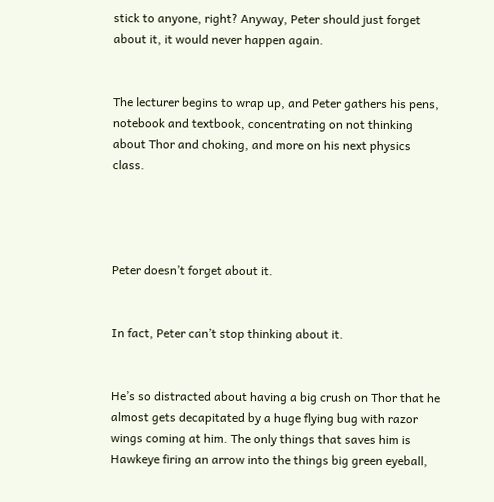stick to anyone, right? Anyway, Peter should just forget about it, it would never happen again.


The lecturer begins to wrap up, and Peter gathers his pens, notebook and textbook, concentrating on not thinking about Thor and choking, and more on his next physics class.




Peter doesn’t forget about it.


In fact, Peter can’t stop thinking about it.


He’s so distracted about having a big crush on Thor that he almost gets decapitated by a huge flying bug with razor wings coming at him. The only things that saves him is Hawkeye firing an arrow into the things big green eyeball,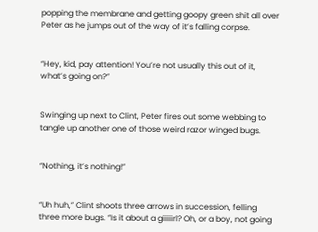popping the membrane and getting goopy green shit all over Peter as he jumps out of the way of it’s falling corpse.


“Hey, kid, pay attention! You’re not usually this out of it, what’s going on?”


Swinging up next to Clint, Peter fires out some webbing to tangle up another one of those weird razor winged bugs.


“Nothing, it’s nothing!”


“Uh huh,” Clint shoots three arrows in succession, felling three more bugs. “Is it about a giiiiirl? Oh, or a boy, not going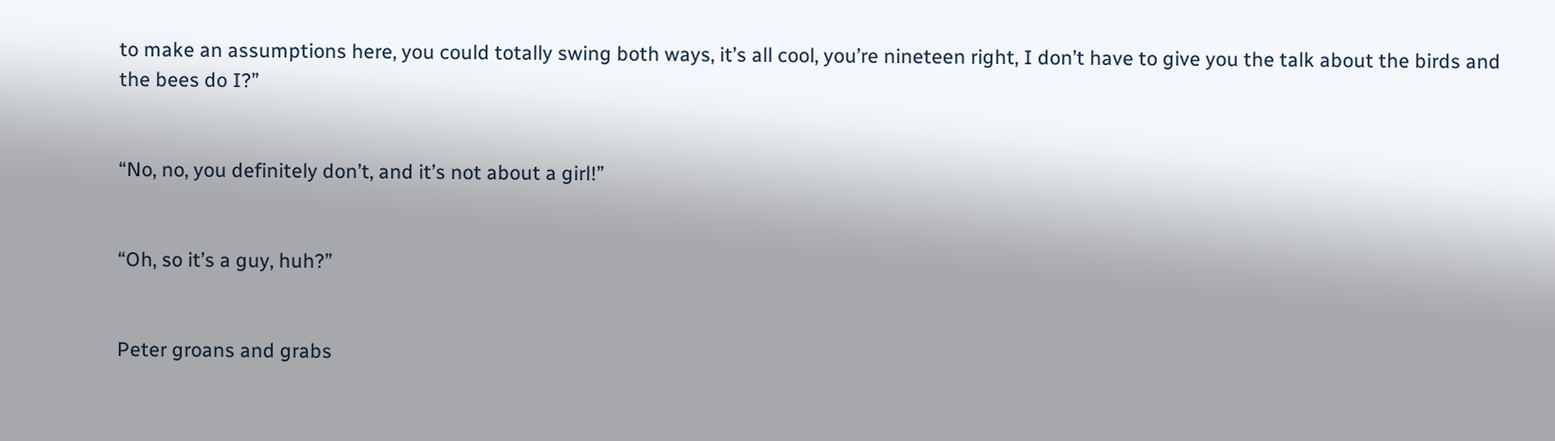to make an assumptions here, you could totally swing both ways, it’s all cool, you’re nineteen right, I don’t have to give you the talk about the birds and the bees do I?”


“No, no, you definitely don’t, and it’s not about a girl!”


“Oh, so it’s a guy, huh?”


Peter groans and grabs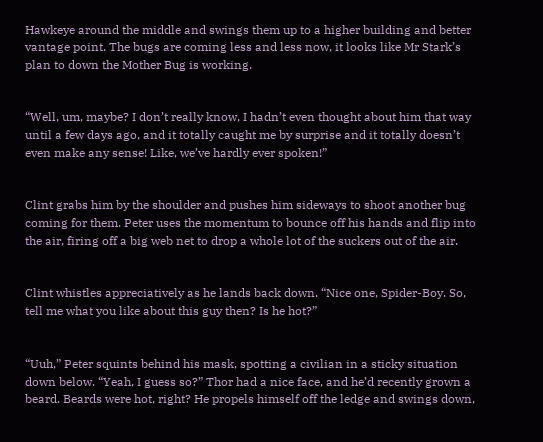Hawkeye around the middle and swings them up to a higher building and better vantage point. The bugs are coming less and less now, it looks like Mr Stark’s plan to down the Mother Bug is working.


“Well, um, maybe? I don’t really know, I hadn’t even thought about him that way until a few days ago, and it totally caught me by surprise and it totally doesn’t even make any sense! Like, we’ve hardly ever spoken!”


Clint grabs him by the shoulder and pushes him sideways to shoot another bug coming for them. Peter uses the momentum to bounce off his hands and flip into the air, firing off a big web net to drop a whole lot of the suckers out of the air.


Clint whistles appreciatively as he lands back down. “Nice one, Spider-Boy. So, tell me what you like about this guy then? Is he hot?”


“Uuh,” Peter squints behind his mask, spotting a civilian in a sticky situation down below. “Yeah, I guess so?” Thor had a nice face, and he’d recently grown a beard. Beards were hot, right? He propels himself off the ledge and swings down,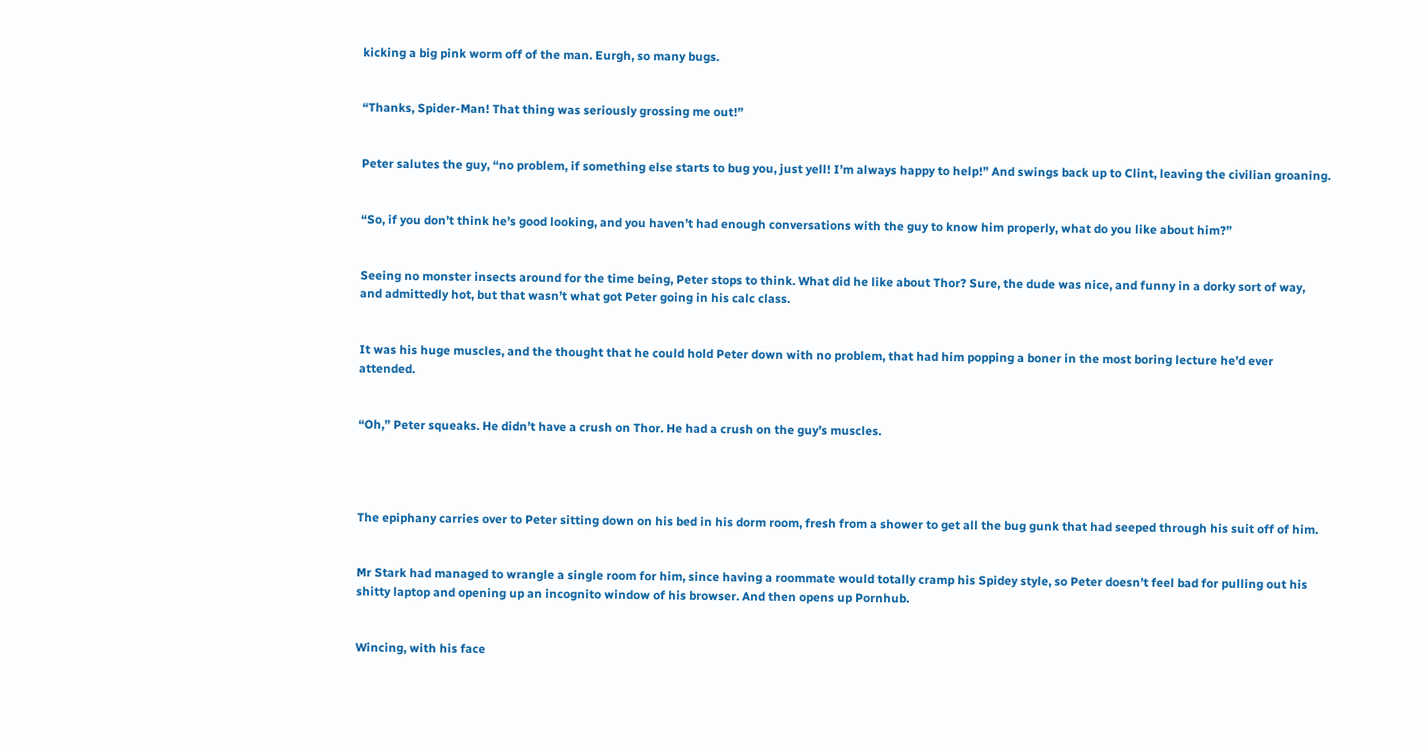kicking a big pink worm off of the man. Eurgh, so many bugs.


“Thanks, Spider-Man! That thing was seriously grossing me out!”


Peter salutes the guy, “no problem, if something else starts to bug you, just yell! I’m always happy to help!” And swings back up to Clint, leaving the civilian groaning.


“So, if you don’t think he’s good looking, and you haven’t had enough conversations with the guy to know him properly, what do you like about him?”


Seeing no monster insects around for the time being, Peter stops to think. What did he like about Thor? Sure, the dude was nice, and funny in a dorky sort of way, and admittedly hot, but that wasn’t what got Peter going in his calc class.


It was his huge muscles, and the thought that he could hold Peter down with no problem, that had him popping a boner in the most boring lecture he’d ever attended.


“Oh,” Peter squeaks. He didn’t have a crush on Thor. He had a crush on the guy’s muscles.




The epiphany carries over to Peter sitting down on his bed in his dorm room, fresh from a shower to get all the bug gunk that had seeped through his suit off of him.


Mr Stark had managed to wrangle a single room for him, since having a roommate would totally cramp his Spidey style, so Peter doesn’t feel bad for pulling out his shitty laptop and opening up an incognito window of his browser. And then opens up Pornhub.


Wincing, with his face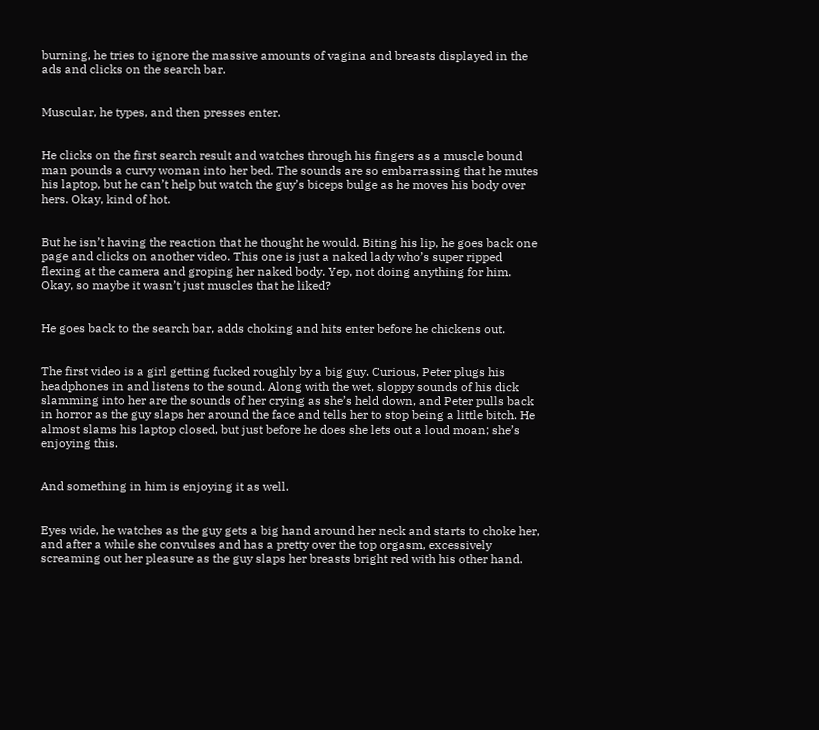burning, he tries to ignore the massive amounts of vagina and breasts displayed in the ads and clicks on the search bar.


Muscular, he types, and then presses enter.


He clicks on the first search result and watches through his fingers as a muscle bound man pounds a curvy woman into her bed. The sounds are so embarrassing that he mutes his laptop, but he can’t help but watch the guy’s biceps bulge as he moves his body over hers. Okay, kind of hot.


But he isn’t having the reaction that he thought he would. Biting his lip, he goes back one page and clicks on another video. This one is just a naked lady who’s super ripped flexing at the camera and groping her naked body. Yep, not doing anything for him. Okay, so maybe it wasn’t just muscles that he liked?


He goes back to the search bar, adds choking and hits enter before he chickens out.


The first video is a girl getting fucked roughly by a big guy. Curious, Peter plugs his headphones in and listens to the sound. Along with the wet, sloppy sounds of his dick slamming into her are the sounds of her crying as she’s held down, and Peter pulls back in horror as the guy slaps her around the face and tells her to stop being a little bitch. He almost slams his laptop closed, but just before he does she lets out a loud moan; she’s enjoying this.


And something in him is enjoying it as well.


Eyes wide, he watches as the guy gets a big hand around her neck and starts to choke her, and after a while she convulses and has a pretty over the top orgasm, excessively screaming out her pleasure as the guy slaps her breasts bright red with his other hand.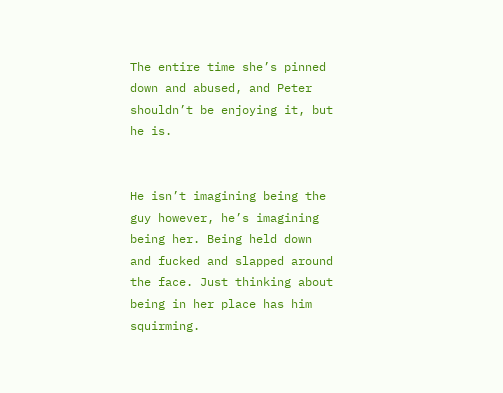The entire time she’s pinned down and abused, and Peter shouldn’t be enjoying it, but he is.


He isn’t imagining being the guy however, he’s imagining being her. Being held down and fucked and slapped around the face. Just thinking about being in her place has him squirming.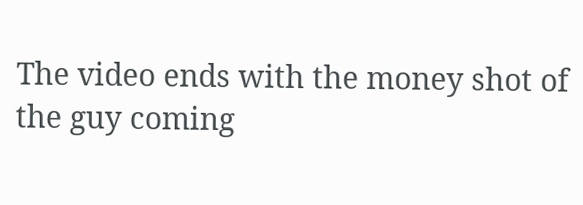The video ends with the money shot of the guy coming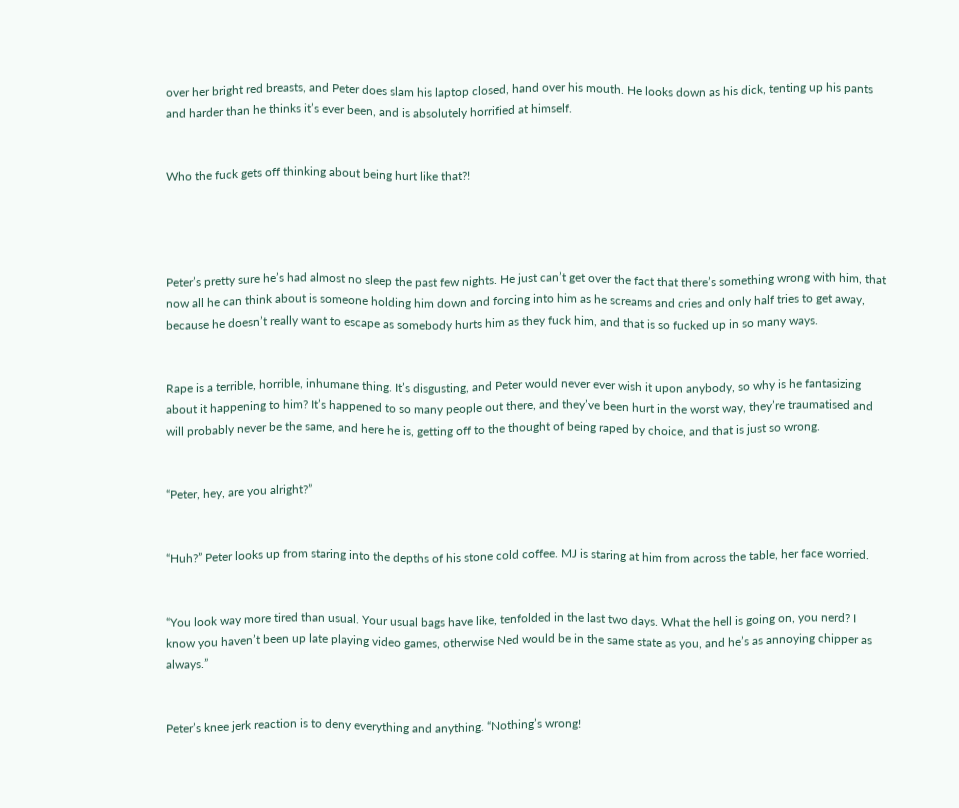over her bright red breasts, and Peter does slam his laptop closed, hand over his mouth. He looks down as his dick, tenting up his pants and harder than he thinks it’s ever been, and is absolutely horrified at himself.


Who the fuck gets off thinking about being hurt like that?!




Peter’s pretty sure he’s had almost no sleep the past few nights. He just can’t get over the fact that there’s something wrong with him, that now all he can think about is someone holding him down and forcing into him as he screams and cries and only half tries to get away, because he doesn’t really want to escape as somebody hurts him as they fuck him, and that is so fucked up in so many ways.


Rape is a terrible, horrible, inhumane thing. It’s disgusting, and Peter would never ever wish it upon anybody, so why is he fantasizing about it happening to him? It’s happened to so many people out there, and they’ve been hurt in the worst way, they’re traumatised and will probably never be the same, and here he is, getting off to the thought of being raped by choice, and that is just so wrong.


“Peter, hey, are you alright?”


“Huh?” Peter looks up from staring into the depths of his stone cold coffee. MJ is staring at him from across the table, her face worried.


“You look way more tired than usual. Your usual bags have like, tenfolded in the last two days. What the hell is going on, you nerd? I know you haven’t been up late playing video games, otherwise Ned would be in the same state as you, and he’s as annoying chipper as always.”


Peter’s knee jerk reaction is to deny everything and anything. “Nothing’s wrong!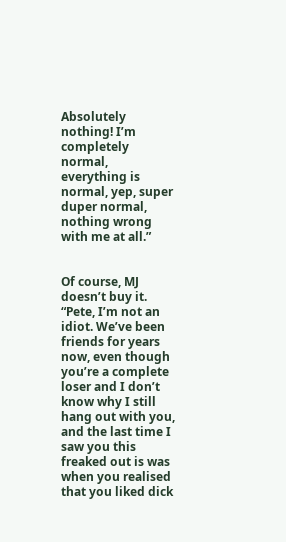Absolutely nothing! I’m completely normal, everything is normal, yep, super duper normal, nothing wrong with me at all.”


Of course, MJ doesn’t buy it. “Pete, I’m not an idiot. We’ve been friends for years now, even though you’re a complete loser and I don’t know why I still hang out with you, and the last time I saw you this freaked out is was when you realised that you liked dick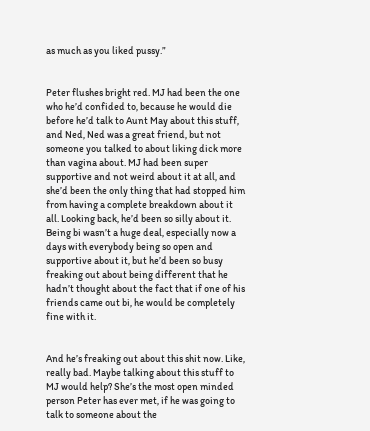as much as you liked pussy.”


Peter flushes bright red. MJ had been the one who he’d confided to, because he would die before he’d talk to Aunt May about this stuff, and Ned, Ned was a great friend, but not someone you talked to about liking dick more than vagina about. MJ had been super supportive and not weird about it at all, and she’d been the only thing that had stopped him from having a complete breakdown about it all. Looking back, he’d been so silly about it. Being bi wasn’t a huge deal, especially now a days with everybody being so open and supportive about it, but he’d been so busy freaking out about being different that he hadn’t thought about the fact that if one of his friends came out bi, he would be completely fine with it.


And he’s freaking out about this shit now. Like, really bad. Maybe talking about this stuff to MJ would help? She’s the most open minded person Peter has ever met, if he was going to talk to someone about the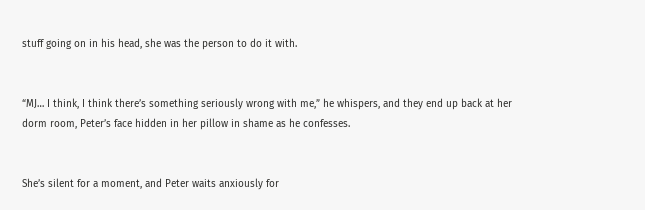stuff going on in his head, she was the person to do it with.


“MJ… I think, I think there’s something seriously wrong with me,” he whispers, and they end up back at her dorm room, Peter’s face hidden in her pillow in shame as he confesses.


She’s silent for a moment, and Peter waits anxiously for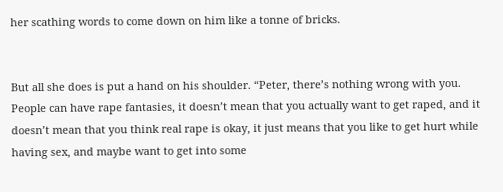her scathing words to come down on him like a tonne of bricks.


But all she does is put a hand on his shoulder. “Peter, there’s nothing wrong with you. People can have rape fantasies, it doesn’t mean that you actually want to get raped, and it doesn’t mean that you think real rape is okay, it just means that you like to get hurt while having sex, and maybe want to get into some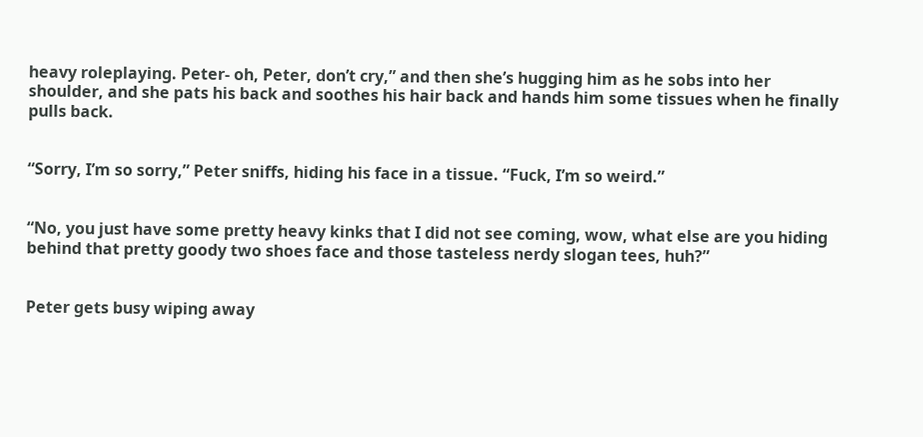heavy roleplaying. Peter- oh, Peter, don’t cry,” and then she’s hugging him as he sobs into her shoulder, and she pats his back and soothes his hair back and hands him some tissues when he finally pulls back.


“Sorry, I’m so sorry,” Peter sniffs, hiding his face in a tissue. “Fuck, I’m so weird.”


“No, you just have some pretty heavy kinks that I did not see coming, wow, what else are you hiding behind that pretty goody two shoes face and those tasteless nerdy slogan tees, huh?”


Peter gets busy wiping away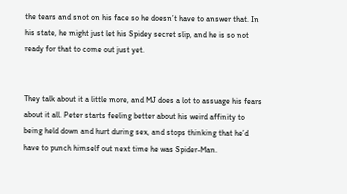the tears and snot on his face so he doesn’t have to answer that. In his state, he might just let his Spidey secret slip, and he is so not ready for that to come out just yet.


They talk about it a little more, and MJ does a lot to assuage his fears about it all. Peter starts feeling better about his weird affinity to being held down and hurt during sex, and stops thinking that he’d have to punch himself out next time he was Spider-Man.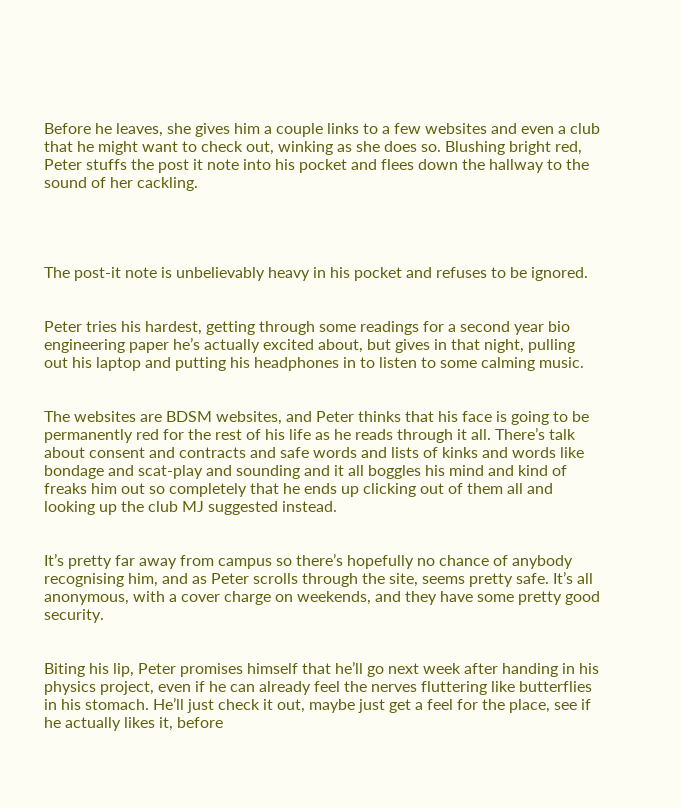Before he leaves, she gives him a couple links to a few websites and even a club that he might want to check out, winking as she does so. Blushing bright red, Peter stuffs the post it note into his pocket and flees down the hallway to the sound of her cackling.




The post-it note is unbelievably heavy in his pocket and refuses to be ignored.


Peter tries his hardest, getting through some readings for a second year bio engineering paper he’s actually excited about, but gives in that night, pulling out his laptop and putting his headphones in to listen to some calming music.


The websites are BDSM websites, and Peter thinks that his face is going to be permanently red for the rest of his life as he reads through it all. There’s talk about consent and contracts and safe words and lists of kinks and words like bondage and scat-play and sounding and it all boggles his mind and kind of freaks him out so completely that he ends up clicking out of them all and looking up the club MJ suggested instead.


It’s pretty far away from campus so there’s hopefully no chance of anybody recognising him, and as Peter scrolls through the site, seems pretty safe. It’s all anonymous, with a cover charge on weekends, and they have some pretty good security.


Biting his lip, Peter promises himself that he’ll go next week after handing in his physics project, even if he can already feel the nerves fluttering like butterflies in his stomach. He’ll just check it out, maybe just get a feel for the place, see if he actually likes it, before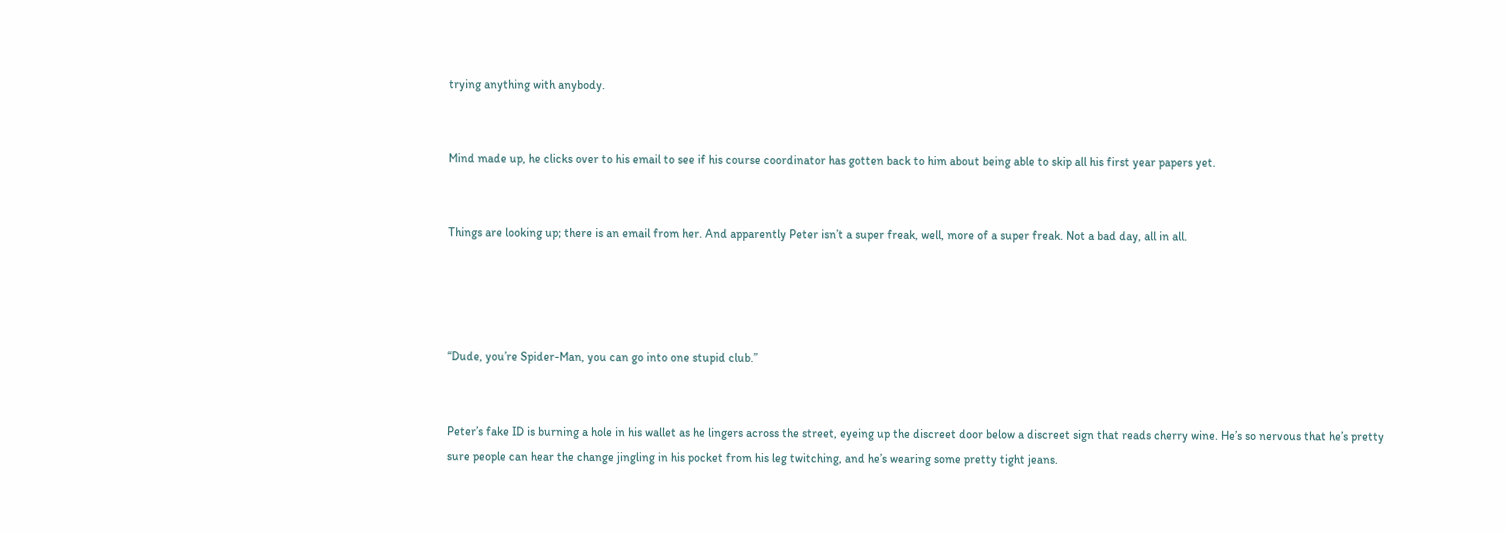trying anything with anybody.


Mind made up, he clicks over to his email to see if his course coordinator has gotten back to him about being able to skip all his first year papers yet.


Things are looking up; there is an email from her. And apparently Peter isn’t a super freak, well, more of a super freak. Not a bad day, all in all.




“Dude, you’re Spider-Man, you can go into one stupid club.”


Peter’s fake ID is burning a hole in his wallet as he lingers across the street, eyeing up the discreet door below a discreet sign that reads cherry wine. He’s so nervous that he’s pretty sure people can hear the change jingling in his pocket from his leg twitching, and he’s wearing some pretty tight jeans.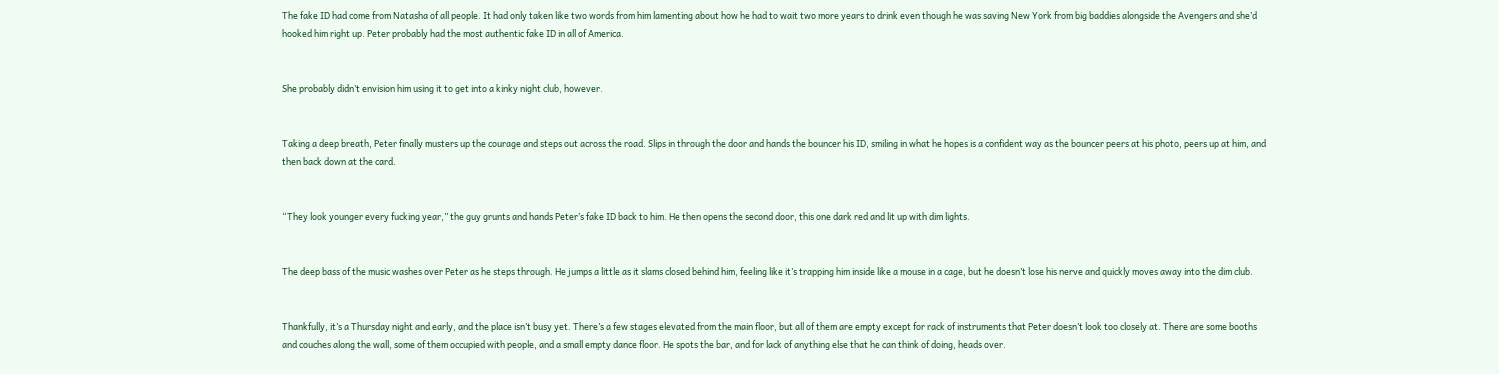The fake ID had come from Natasha of all people. It had only taken like two words from him lamenting about how he had to wait two more years to drink even though he was saving New York from big baddies alongside the Avengers and she’d hooked him right up. Peter probably had the most authentic fake ID in all of America.


She probably didn’t envision him using it to get into a kinky night club, however.


Taking a deep breath, Peter finally musters up the courage and steps out across the road. Slips in through the door and hands the bouncer his ID, smiling in what he hopes is a confident way as the bouncer peers at his photo, peers up at him, and then back down at the card.


“They look younger every fucking year,” the guy grunts and hands Peter’s fake ID back to him. He then opens the second door, this one dark red and lit up with dim lights.


The deep bass of the music washes over Peter as he steps through. He jumps a little as it slams closed behind him, feeling like it’s trapping him inside like a mouse in a cage, but he doesn’t lose his nerve and quickly moves away into the dim club.


Thankfully, it’s a Thursday night and early, and the place isn’t busy yet. There’s a few stages elevated from the main floor, but all of them are empty except for rack of instruments that Peter doesn’t look too closely at. There are some booths and couches along the wall, some of them occupied with people, and a small empty dance floor. He spots the bar, and for lack of anything else that he can think of doing, heads over.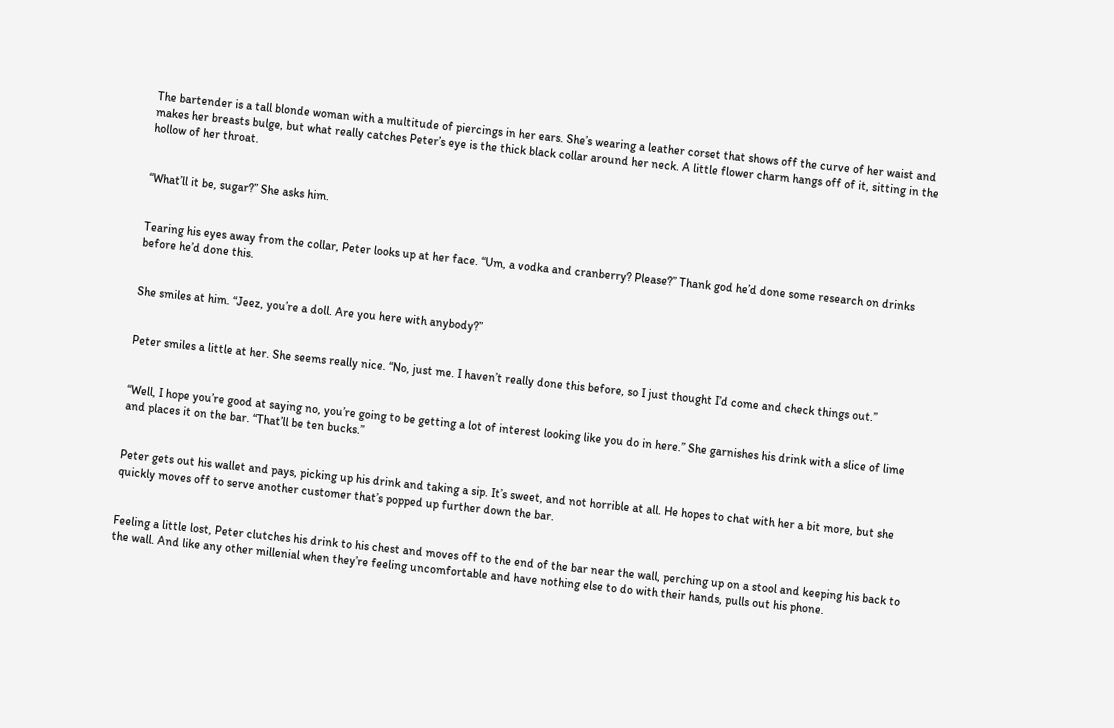The bartender is a tall blonde woman with a multitude of piercings in her ears. She’s wearing a leather corset that shows off the curve of her waist and makes her breasts bulge, but what really catches Peter’s eye is the thick black collar around her neck. A little flower charm hangs off of it, sitting in the hollow of her throat.


“What’ll it be, sugar?” She asks him.


Tearing his eyes away from the collar, Peter looks up at her face. “Um, a vodka and cranberry? Please?” Thank god he’d done some research on drinks before he’d done this.


She smiles at him. “Jeez, you’re a doll. Are you here with anybody?”


Peter smiles a little at her. She seems really nice. “No, just me. I haven’t really done this before, so I just thought I’d come and check things out.”


“Well, I hope you’re good at saying no, you’re going to be getting a lot of interest looking like you do in here.” She garnishes his drink with a slice of lime and places it on the bar. “That’ll be ten bucks.”


Peter gets out his wallet and pays, picking up his drink and taking a sip. It’s sweet, and not horrible at all. He hopes to chat with her a bit more, but she quickly moves off to serve another customer that’s popped up further down the bar.


Feeling a little lost, Peter clutches his drink to his chest and moves off to the end of the bar near the wall, perching up on a stool and keeping his back to the wall. And like any other millenial when they’re feeling uncomfortable and have nothing else to do with their hands, pulls out his phone.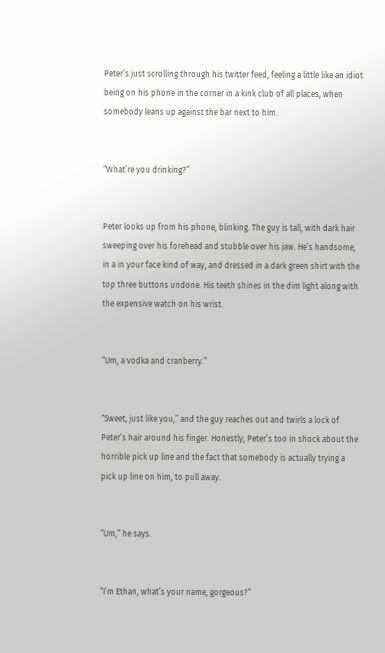Peter’s just scrolling through his twitter feed, feeling a little like an idiot being on his phone in the corner in a kink club of all places, when somebody leans up against the bar next to him.


“What’re you drinking?”


Peter looks up from his phone, blinking. The guy is tall, with dark hair sweeping over his forehead and stubble over his jaw. He’s handsome, in a in your face kind of way, and dressed in a dark green shirt with the top three buttons undone. His teeth shines in the dim light along with the expensive watch on his wrist.


“Um, a vodka and cranberry.”


“Sweet, just like you,” and the guy reaches out and twirls a lock of Peter’s hair around his finger. Honestly, Peter’s too in shock about the horrible pick up line and the fact that somebody is actually trying a pick up line on him, to pull away.


“Um,” he says.


“I’m Ethan, what’s your name, gorgeous?”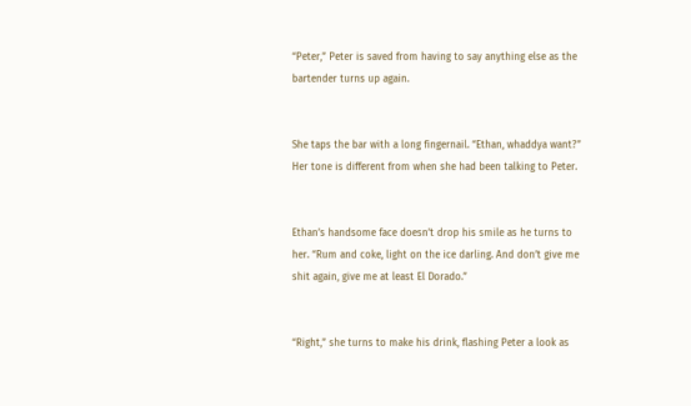“Peter,” Peter is saved from having to say anything else as the bartender turns up again.


She taps the bar with a long fingernail. “Ethan, whaddya want?” Her tone is different from when she had been talking to Peter.


Ethan’s handsome face doesn’t drop his smile as he turns to her. “Rum and coke, light on the ice darling. And don’t give me shit again, give me at least El Dorado.”


“Right,” she turns to make his drink, flashing Peter a look as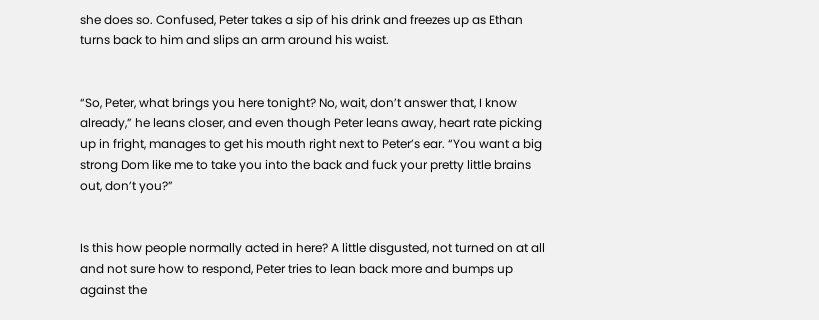she does so. Confused, Peter takes a sip of his drink and freezes up as Ethan turns back to him and slips an arm around his waist.


“So, Peter, what brings you here tonight? No, wait, don’t answer that, I know already,” he leans closer, and even though Peter leans away, heart rate picking up in fright, manages to get his mouth right next to Peter’s ear. “You want a big strong Dom like me to take you into the back and fuck your pretty little brains out, don’t you?”


Is this how people normally acted in here? A little disgusted, not turned on at all and not sure how to respond, Peter tries to lean back more and bumps up against the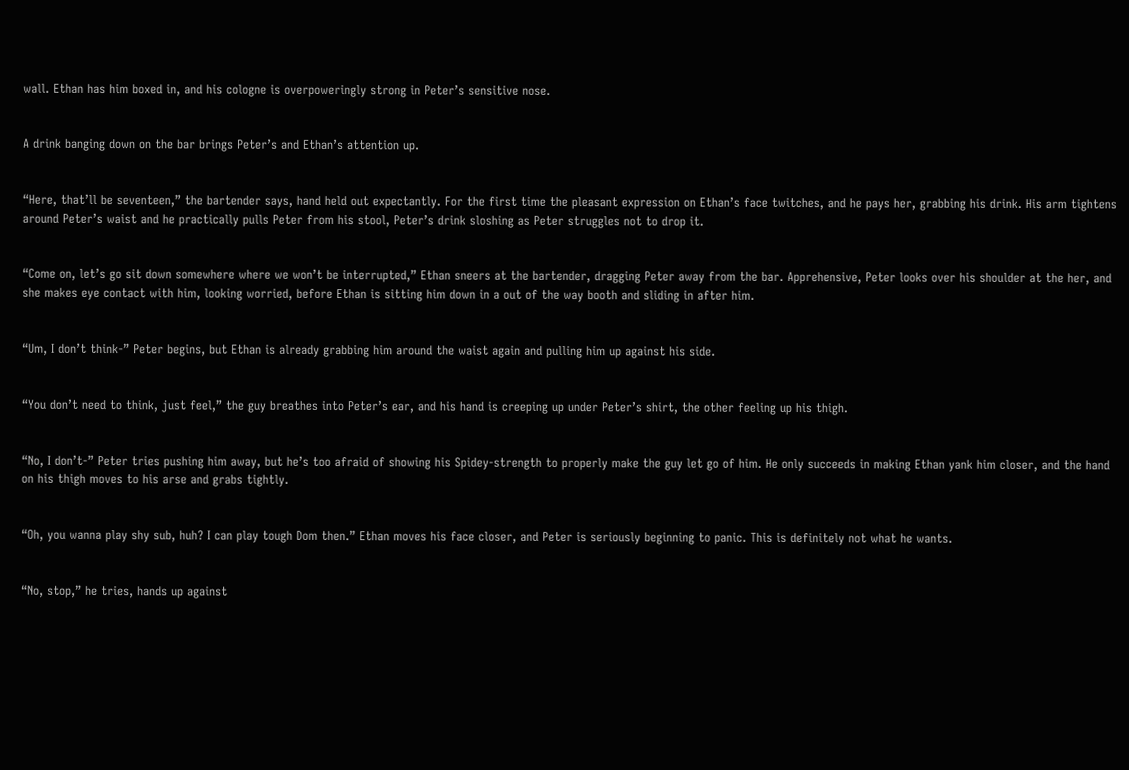wall. Ethan has him boxed in, and his cologne is overpoweringly strong in Peter’s sensitive nose.


A drink banging down on the bar brings Peter’s and Ethan’s attention up.


“Here, that’ll be seventeen,” the bartender says, hand held out expectantly. For the first time the pleasant expression on Ethan’s face twitches, and he pays her, grabbing his drink. His arm tightens around Peter’s waist and he practically pulls Peter from his stool, Peter’s drink sloshing as Peter struggles not to drop it.


“Come on, let’s go sit down somewhere where we won’t be interrupted,” Ethan sneers at the bartender, dragging Peter away from the bar. Apprehensive, Peter looks over his shoulder at the her, and she makes eye contact with him, looking worried, before Ethan is sitting him down in a out of the way booth and sliding in after him.


“Um, I don’t think-” Peter begins, but Ethan is already grabbing him around the waist again and pulling him up against his side.


“You don’t need to think, just feel,” the guy breathes into Peter’s ear, and his hand is creeping up under Peter’s shirt, the other feeling up his thigh.


“No, I don’t-” Peter tries pushing him away, but he’s too afraid of showing his Spidey-strength to properly make the guy let go of him. He only succeeds in making Ethan yank him closer, and the hand on his thigh moves to his arse and grabs tightly.


“Oh, you wanna play shy sub, huh? I can play tough Dom then.” Ethan moves his face closer, and Peter is seriously beginning to panic. This is definitely not what he wants.


“No, stop,” he tries, hands up against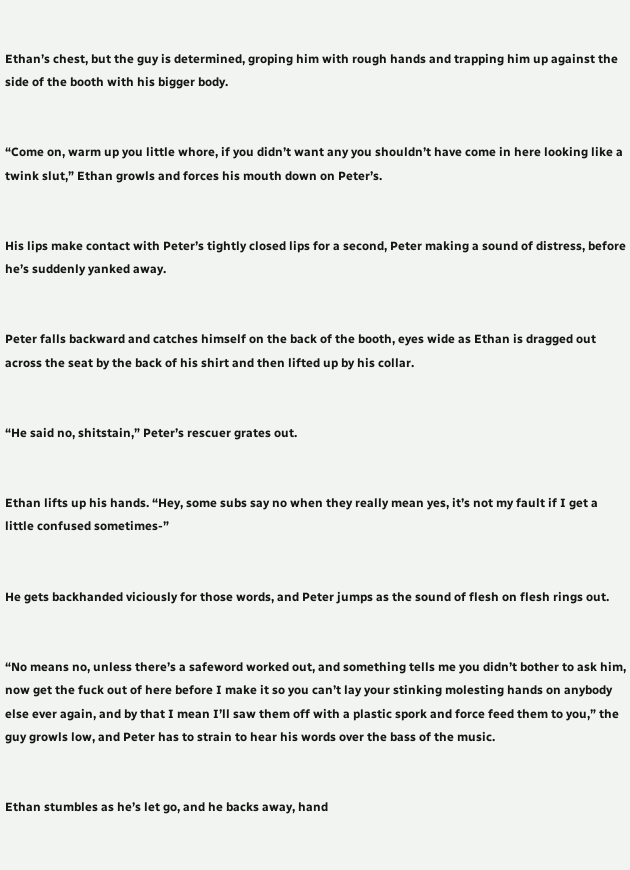Ethan’s chest, but the guy is determined, groping him with rough hands and trapping him up against the side of the booth with his bigger body.


“Come on, warm up you little whore, if you didn’t want any you shouldn’t have come in here looking like a twink slut,” Ethan growls and forces his mouth down on Peter’s.


His lips make contact with Peter’s tightly closed lips for a second, Peter making a sound of distress, before he’s suddenly yanked away.


Peter falls backward and catches himself on the back of the booth, eyes wide as Ethan is dragged out across the seat by the back of his shirt and then lifted up by his collar.


“He said no, shitstain,” Peter’s rescuer grates out.


Ethan lifts up his hands. “Hey, some subs say no when they really mean yes, it’s not my fault if I get a little confused sometimes-”


He gets backhanded viciously for those words, and Peter jumps as the sound of flesh on flesh rings out.


“No means no, unless there’s a safeword worked out, and something tells me you didn’t bother to ask him, now get the fuck out of here before I make it so you can’t lay your stinking molesting hands on anybody else ever again, and by that I mean I’ll saw them off with a plastic spork and force feed them to you,” the guy growls low, and Peter has to strain to hear his words over the bass of the music.


Ethan stumbles as he’s let go, and he backs away, hand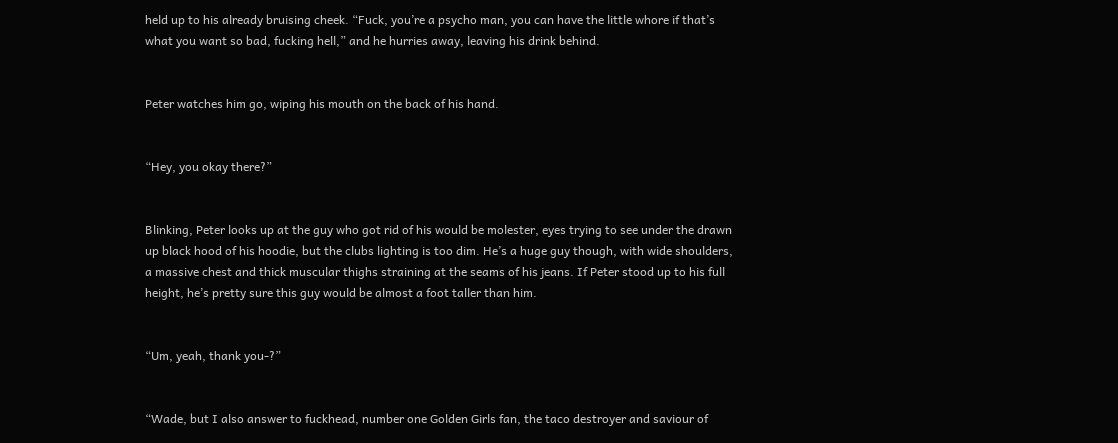held up to his already bruising cheek. “Fuck, you’re a psycho man, you can have the little whore if that’s what you want so bad, fucking hell,” and he hurries away, leaving his drink behind.


Peter watches him go, wiping his mouth on the back of his hand.


“Hey, you okay there?”


Blinking, Peter looks up at the guy who got rid of his would be molester, eyes trying to see under the drawn up black hood of his hoodie, but the clubs lighting is too dim. He’s a huge guy though, with wide shoulders, a massive chest and thick muscular thighs straining at the seams of his jeans. If Peter stood up to his full height, he’s pretty sure this guy would be almost a foot taller than him.


“Um, yeah, thank you-?”


“Wade, but I also answer to fuckhead, number one Golden Girls fan, the taco destroyer and saviour of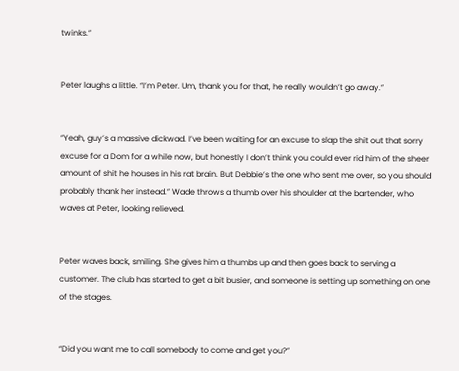twinks.”


Peter laughs a little. “I’m Peter. Um, thank you for that, he really wouldn’t go away.”


“Yeah, guy’s a massive dickwad. I’ve been waiting for an excuse to slap the shit out that sorry excuse for a Dom for a while now, but honestly I don’t think you could ever rid him of the sheer amount of shit he houses in his rat brain. But Debbie’s the one who sent me over, so you should probably thank her instead.” Wade throws a thumb over his shoulder at the bartender, who waves at Peter, looking relieved.


Peter waves back, smiling. She gives him a thumbs up and then goes back to serving a customer. The club has started to get a bit busier, and someone is setting up something on one of the stages.


“Did you want me to call somebody to come and get you?”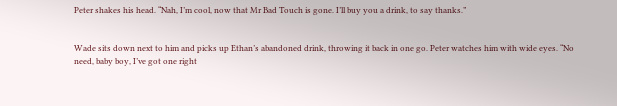Peter shakes his head. “Nah, I’m cool, now that Mr Bad Touch is gone. I’ll buy you a drink, to say thanks.”


Wade sits down next to him and picks up Ethan’s abandoned drink, throwing it back in one go. Peter watches him with wide eyes. “No need, baby boy, I’ve got one right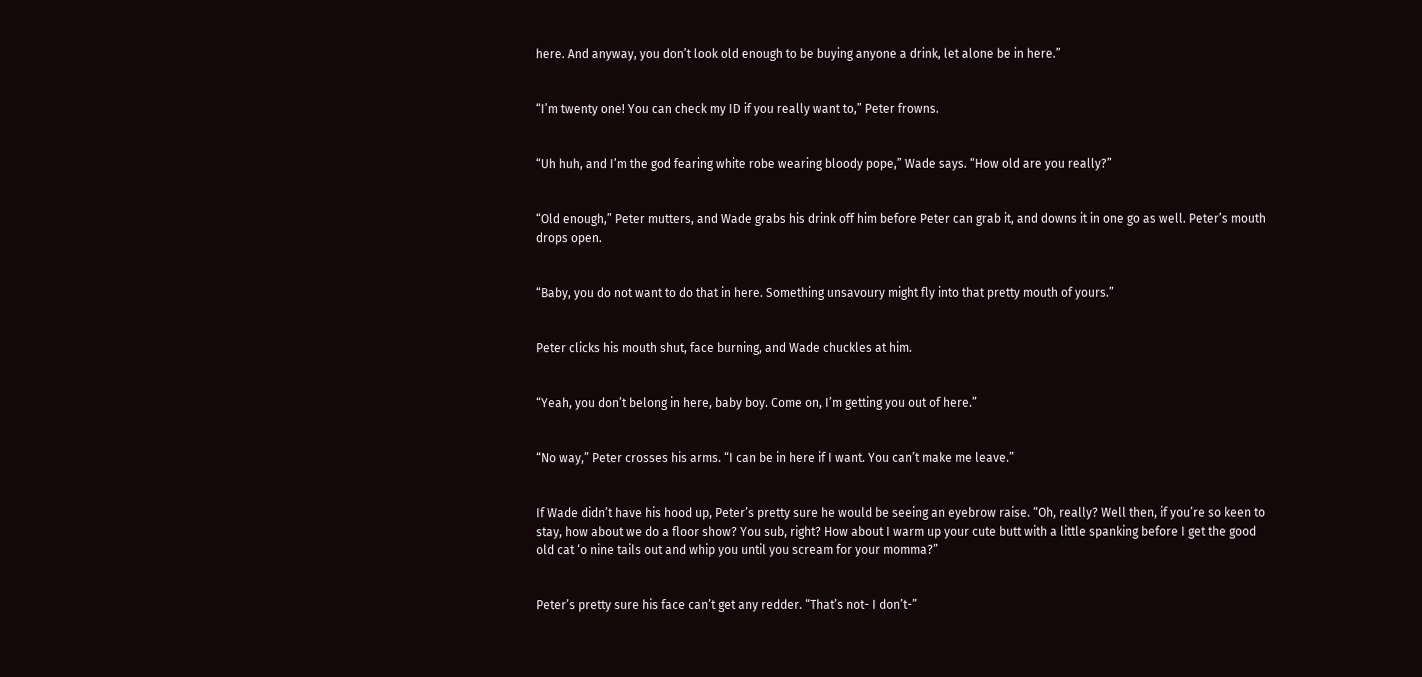here. And anyway, you don’t look old enough to be buying anyone a drink, let alone be in here.”


“I’m twenty one! You can check my ID if you really want to,” Peter frowns.


“Uh huh, and I’m the god fearing white robe wearing bloody pope,” Wade says. “How old are you really?”


“Old enough,” Peter mutters, and Wade grabs his drink off him before Peter can grab it, and downs it in one go as well. Peter’s mouth drops open.


“Baby, you do not want to do that in here. Something unsavoury might fly into that pretty mouth of yours.”


Peter clicks his mouth shut, face burning, and Wade chuckles at him.


“Yeah, you don’t belong in here, baby boy. Come on, I’m getting you out of here.”


“No way,” Peter crosses his arms. “I can be in here if I want. You can’t make me leave.”


If Wade didn’t have his hood up, Peter’s pretty sure he would be seeing an eyebrow raise. “Oh, really? Well then, if you’re so keen to stay, how about we do a floor show? You sub, right? How about I warm up your cute butt with a little spanking before I get the good old cat ‘o nine tails out and whip you until you scream for your momma?”


Peter’s pretty sure his face can’t get any redder. “That’s not- I don’t-”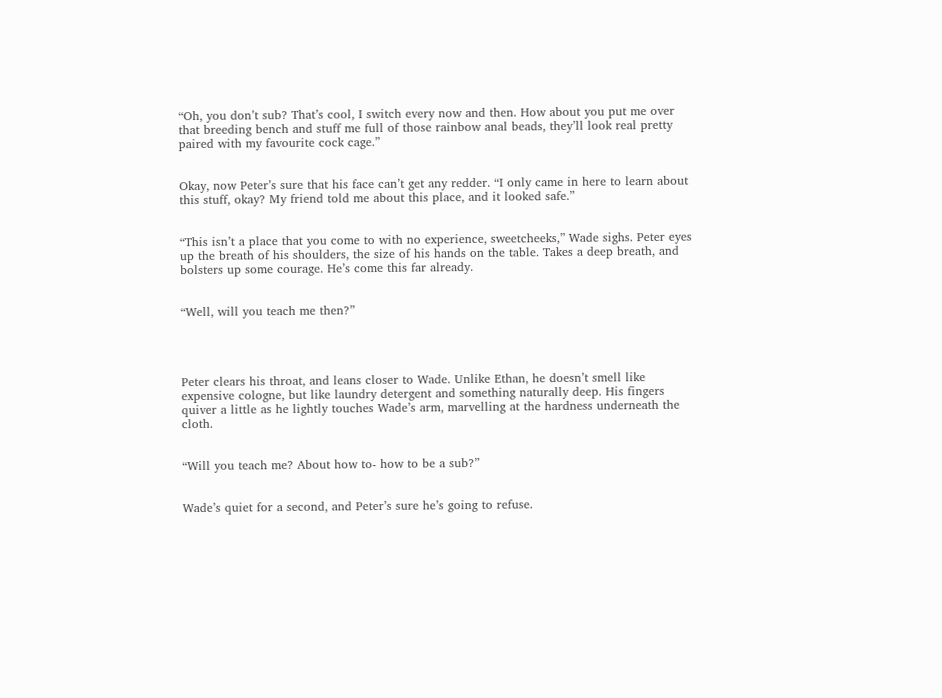“Oh, you don’t sub? That’s cool, I switch every now and then. How about you put me over that breeding bench and stuff me full of those rainbow anal beads, they’ll look real pretty paired with my favourite cock cage.”


Okay, now Peter’s sure that his face can’t get any redder. “I only came in here to learn about this stuff, okay? My friend told me about this place, and it looked safe.”


“This isn’t a place that you come to with no experience, sweetcheeks,” Wade sighs. Peter eyes up the breath of his shoulders, the size of his hands on the table. Takes a deep breath, and bolsters up some courage. He’s come this far already.


“Well, will you teach me then?”




Peter clears his throat, and leans closer to Wade. Unlike Ethan, he doesn’t smell like expensive cologne, but like laundry detergent and something naturally deep. His fingers quiver a little as he lightly touches Wade’s arm, marvelling at the hardness underneath the cloth.


“Will you teach me? About how to- how to be a sub?”


Wade’s quiet for a second, and Peter’s sure he’s going to refuse.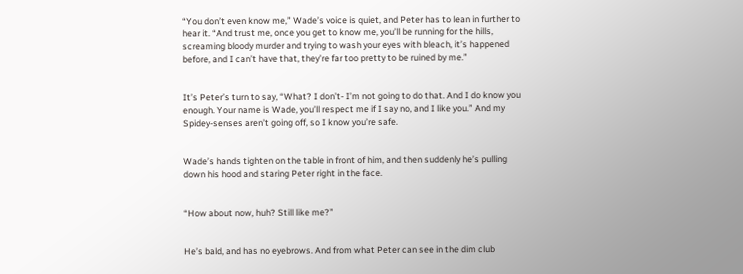“You don’t even know me,” Wade’s voice is quiet, and Peter has to lean in further to hear it. “And trust me, once you get to know me, you’ll be running for the hills, screaming bloody murder and trying to wash your eyes with bleach, it’s happened before, and I can’t have that, they’re far too pretty to be ruined by me.”


It’s Peter’s turn to say, “What? I don’t- I’m not going to do that. And I do know you enough. Your name is Wade, you’ll respect me if I say no, and I like you.” And my Spidey-senses aren’t going off, so I know you’re safe.


Wade’s hands tighten on the table in front of him, and then suddenly he’s pulling down his hood and staring Peter right in the face.


“How about now, huh? Still like me?”


He’s bald, and has no eyebrows. And from what Peter can see in the dim club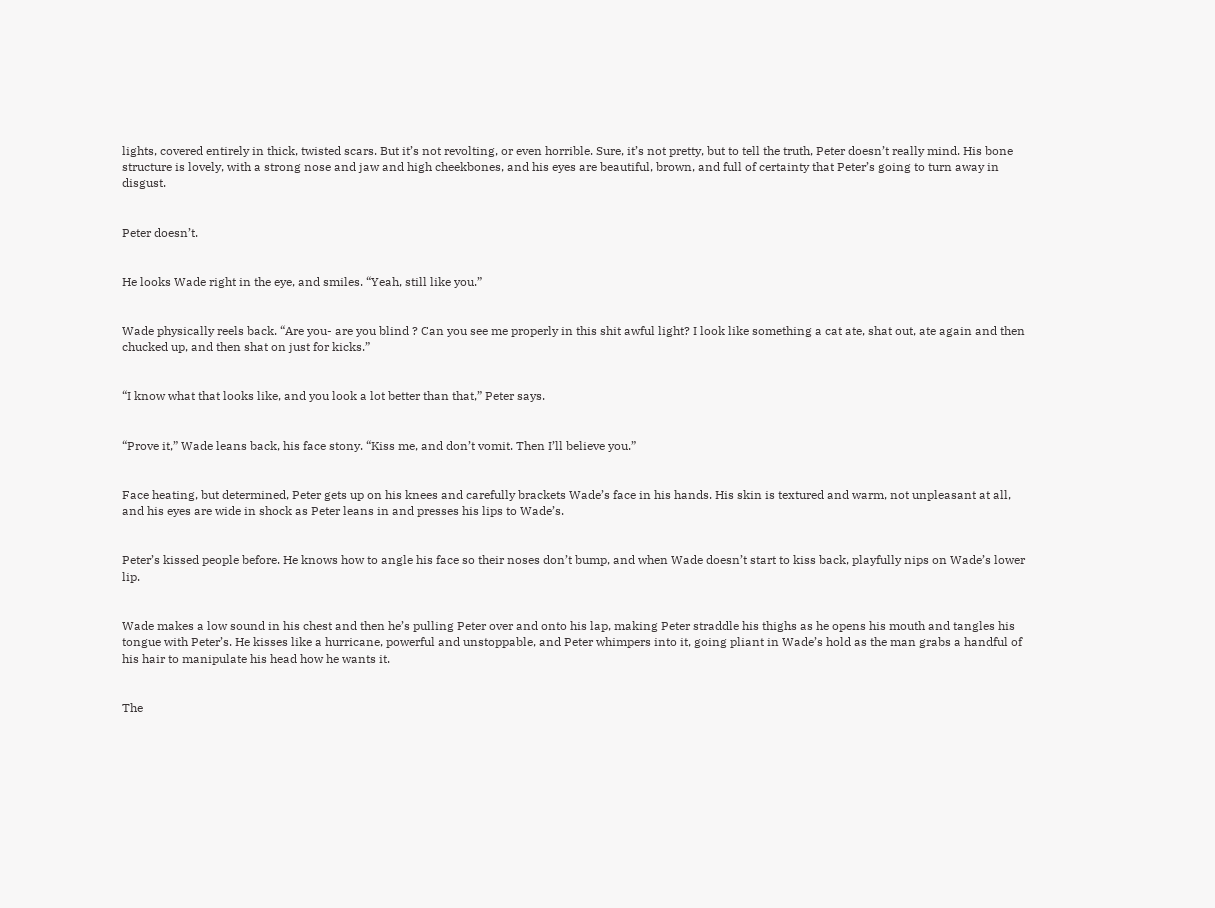lights, covered entirely in thick, twisted scars. But it’s not revolting, or even horrible. Sure, it’s not pretty, but to tell the truth, Peter doesn’t really mind. His bone structure is lovely, with a strong nose and jaw and high cheekbones, and his eyes are beautiful, brown, and full of certainty that Peter’s going to turn away in disgust.


Peter doesn’t.


He looks Wade right in the eye, and smiles. “Yeah, still like you.”


Wade physically reels back. “Are you- are you blind ? Can you see me properly in this shit awful light? I look like something a cat ate, shat out, ate again and then chucked up, and then shat on just for kicks.”


“I know what that looks like, and you look a lot better than that,” Peter says.


“Prove it,” Wade leans back, his face stony. “Kiss me, and don’t vomit. Then I’ll believe you.”


Face heating, but determined, Peter gets up on his knees and carefully brackets Wade’s face in his hands. His skin is textured and warm, not unpleasant at all, and his eyes are wide in shock as Peter leans in and presses his lips to Wade’s.


Peter’s kissed people before. He knows how to angle his face so their noses don’t bump, and when Wade doesn’t start to kiss back, playfully nips on Wade’s lower lip.


Wade makes a low sound in his chest and then he’s pulling Peter over and onto his lap, making Peter straddle his thighs as he opens his mouth and tangles his tongue with Peter’s. He kisses like a hurricane, powerful and unstoppable, and Peter whimpers into it, going pliant in Wade’s hold as the man grabs a handful of his hair to manipulate his head how he wants it.


The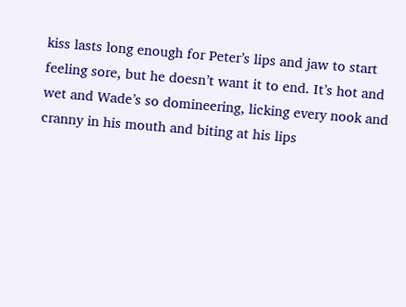kiss lasts long enough for Peter’s lips and jaw to start feeling sore, but he doesn’t want it to end. It’s hot and wet and Wade’s so domineering, licking every nook and cranny in his mouth and biting at his lips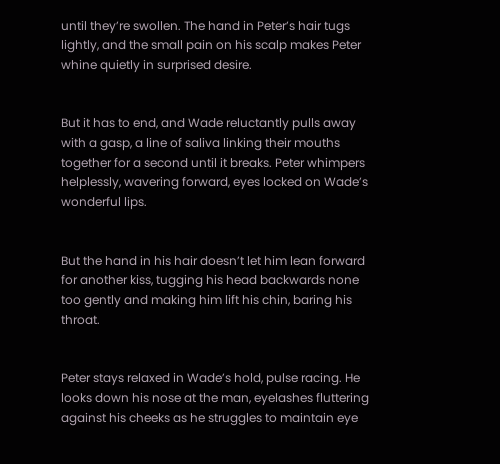until they’re swollen. The hand in Peter’s hair tugs lightly, and the small pain on his scalp makes Peter whine quietly in surprised desire.


But it has to end, and Wade reluctantly pulls away with a gasp, a line of saliva linking their mouths together for a second until it breaks. Peter whimpers helplessly, wavering forward, eyes locked on Wade’s wonderful lips.


But the hand in his hair doesn’t let him lean forward for another kiss, tugging his head backwards none too gently and making him lift his chin, baring his throat.


Peter stays relaxed in Wade’s hold, pulse racing. He looks down his nose at the man, eyelashes fluttering against his cheeks as he struggles to maintain eye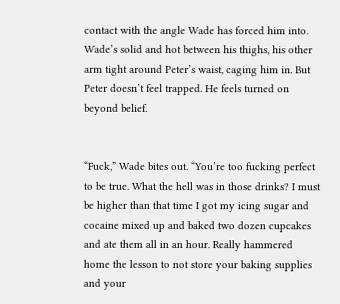contact with the angle Wade has forced him into. Wade’s solid and hot between his thighs, his other arm tight around Peter’s waist, caging him in. But Peter doesn’t feel trapped. He feels turned on beyond belief.


“Fuck,” Wade bites out. “You’re too fucking perfect to be true. What the hell was in those drinks? I must be higher than that time I got my icing sugar and cocaine mixed up and baked two dozen cupcakes and ate them all in an hour. Really hammered home the lesson to not store your baking supplies and your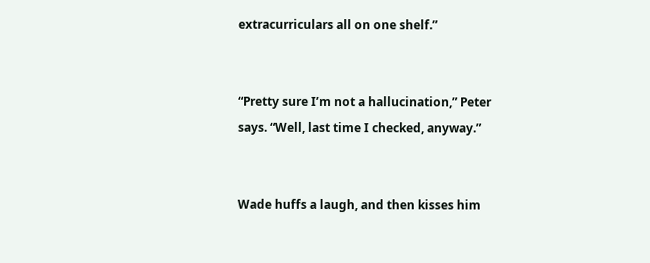extracurriculars all on one shelf.”


“Pretty sure I’m not a hallucination,” Peter says. “Well, last time I checked, anyway.”


Wade huffs a laugh, and then kisses him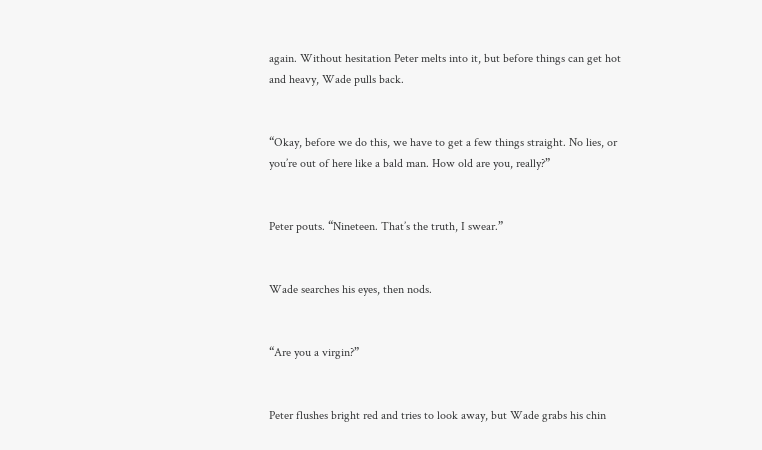again. Without hesitation Peter melts into it, but before things can get hot and heavy, Wade pulls back.


“Okay, before we do this, we have to get a few things straight. No lies, or you’re out of here like a bald man. How old are you, really?”


Peter pouts. “Nineteen. That’s the truth, I swear.”


Wade searches his eyes, then nods.


“Are you a virgin?”


Peter flushes bright red and tries to look away, but Wade grabs his chin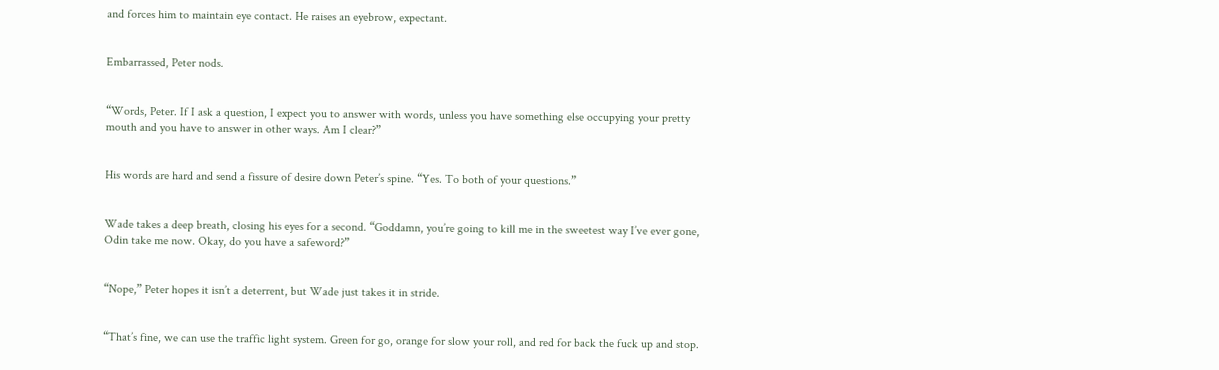and forces him to maintain eye contact. He raises an eyebrow, expectant.


Embarrassed, Peter nods.


“Words, Peter. If I ask a question, I expect you to answer with words, unless you have something else occupying your pretty mouth and you have to answer in other ways. Am I clear?”


His words are hard and send a fissure of desire down Peter’s spine. “Yes. To both of your questions.”


Wade takes a deep breath, closing his eyes for a second. “Goddamn, you’re going to kill me in the sweetest way I’ve ever gone, Odin take me now. Okay, do you have a safeword?”


“Nope,” Peter hopes it isn’t a deterrent, but Wade just takes it in stride.


“That’s fine, we can use the traffic light system. Green for go, orange for slow your roll, and red for back the fuck up and stop.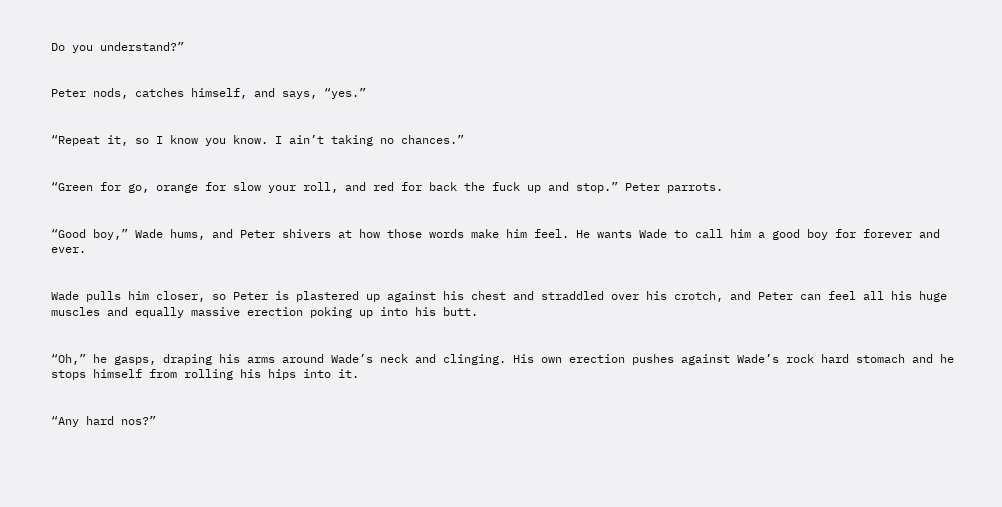Do you understand?”


Peter nods, catches himself, and says, “yes.”


“Repeat it, so I know you know. I ain’t taking no chances.”


“Green for go, orange for slow your roll, and red for back the fuck up and stop.” Peter parrots.


“Good boy,” Wade hums, and Peter shivers at how those words make him feel. He wants Wade to call him a good boy for forever and ever.


Wade pulls him closer, so Peter is plastered up against his chest and straddled over his crotch, and Peter can feel all his huge muscles and equally massive erection poking up into his butt.


“Oh,” he gasps, draping his arms around Wade’s neck and clinging. His own erection pushes against Wade’s rock hard stomach and he stops himself from rolling his hips into it.


“Any hard nos?”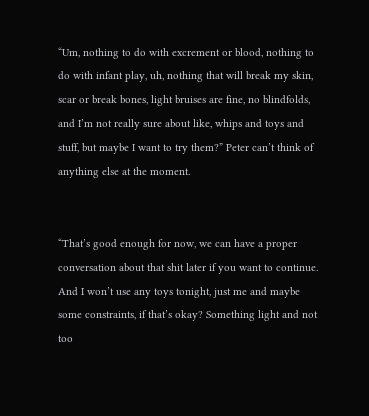“Um, nothing to do with excrement or blood, nothing to do with infant play, uh, nothing that will break my skin, scar or break bones, light bruises are fine, no blindfolds, and I’m not really sure about like, whips and toys and stuff, but maybe I want to try them?” Peter can’t think of anything else at the moment.


“That’s good enough for now, we can have a proper conversation about that shit later if you want to continue. And I won’t use any toys tonight, just me and maybe some constraints, if that’s okay? Something light and not too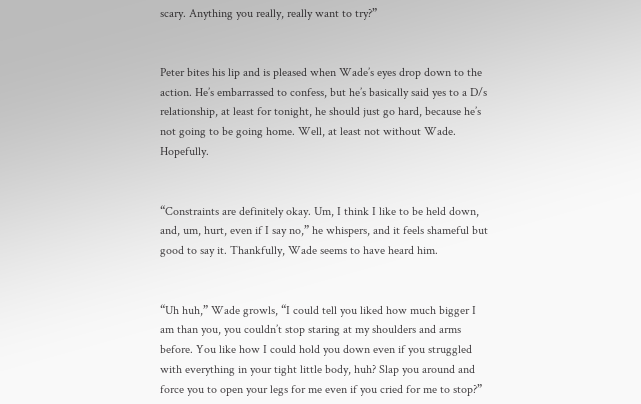scary. Anything you really, really want to try?”


Peter bites his lip and is pleased when Wade’s eyes drop down to the action. He’s embarrassed to confess, but he’s basically said yes to a D/s relationship, at least for tonight, he should just go hard, because he’s not going to be going home. Well, at least not without Wade. Hopefully.


“Constraints are definitely okay. Um, I think I like to be held down, and, um, hurt, even if I say no,” he whispers, and it feels shameful but good to say it. Thankfully, Wade seems to have heard him.


“Uh huh,” Wade growls, “I could tell you liked how much bigger I am than you, you couldn’t stop staring at my shoulders and arms before. You like how I could hold you down even if you struggled with everything in your tight little body, huh? Slap you around and force you to open your legs for me even if you cried for me to stop?”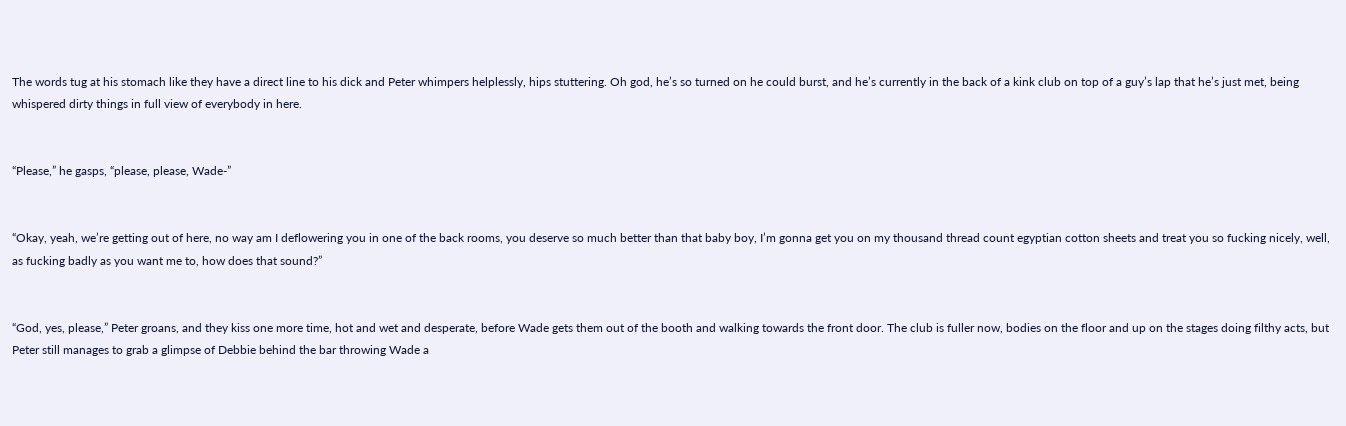The words tug at his stomach like they have a direct line to his dick and Peter whimpers helplessly, hips stuttering. Oh god, he’s so turned on he could burst, and he’s currently in the back of a kink club on top of a guy’s lap that he’s just met, being whispered dirty things in full view of everybody in here.


“Please,” he gasps, “please, please, Wade-”


“Okay, yeah, we’re getting out of here, no way am I deflowering you in one of the back rooms, you deserve so much better than that baby boy, I’m gonna get you on my thousand thread count egyptian cotton sheets and treat you so fucking nicely, well, as fucking badly as you want me to, how does that sound?”


“God, yes, please,” Peter groans, and they kiss one more time, hot and wet and desperate, before Wade gets them out of the booth and walking towards the front door. The club is fuller now, bodies on the floor and up on the stages doing filthy acts, but Peter still manages to grab a glimpse of Debbie behind the bar throwing Wade a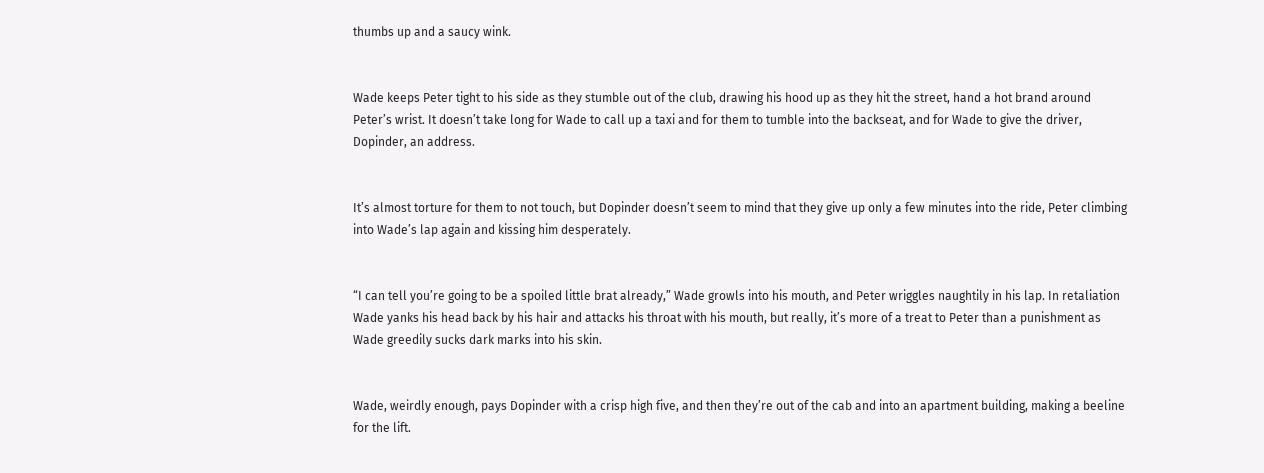thumbs up and a saucy wink.


Wade keeps Peter tight to his side as they stumble out of the club, drawing his hood up as they hit the street, hand a hot brand around Peter’s wrist. It doesn’t take long for Wade to call up a taxi and for them to tumble into the backseat, and for Wade to give the driver, Dopinder, an address.


It’s almost torture for them to not touch, but Dopinder doesn’t seem to mind that they give up only a few minutes into the ride, Peter climbing into Wade’s lap again and kissing him desperately.


“I can tell you’re going to be a spoiled little brat already,” Wade growls into his mouth, and Peter wriggles naughtily in his lap. In retaliation Wade yanks his head back by his hair and attacks his throat with his mouth, but really, it’s more of a treat to Peter than a punishment as Wade greedily sucks dark marks into his skin.


Wade, weirdly enough, pays Dopinder with a crisp high five, and then they’re out of the cab and into an apartment building, making a beeline for the lift.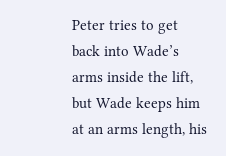Peter tries to get back into Wade’s arms inside the lift, but Wade keeps him at an arms length, his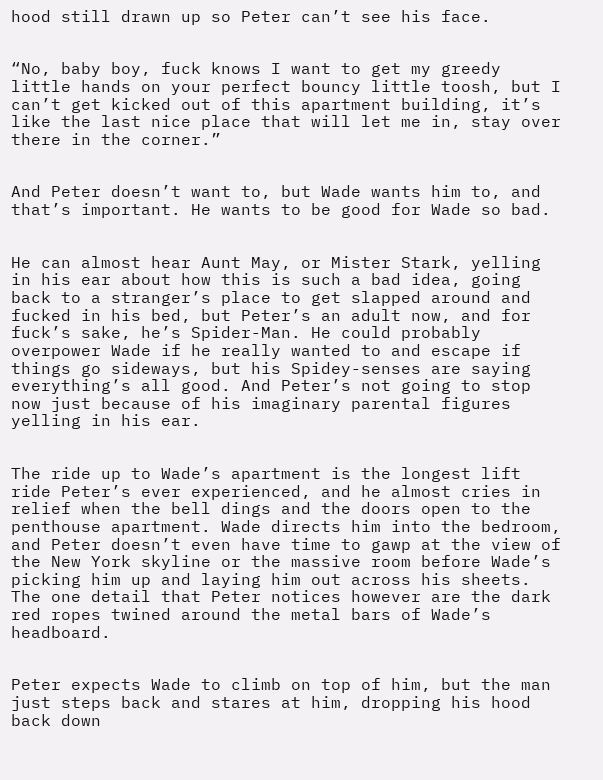hood still drawn up so Peter can’t see his face.


“No, baby boy, fuck knows I want to get my greedy little hands on your perfect bouncy little toosh, but I can’t get kicked out of this apartment building, it’s like the last nice place that will let me in, stay over there in the corner.”


And Peter doesn’t want to, but Wade wants him to, and that’s important. He wants to be good for Wade so bad.


He can almost hear Aunt May, or Mister Stark, yelling in his ear about how this is such a bad idea, going back to a stranger’s place to get slapped around and fucked in his bed, but Peter’s an adult now, and for fuck’s sake, he’s Spider-Man. He could probably overpower Wade if he really wanted to and escape if things go sideways, but his Spidey-senses are saying everything’s all good. And Peter’s not going to stop now just because of his imaginary parental figures yelling in his ear.


The ride up to Wade’s apartment is the longest lift ride Peter’s ever experienced, and he almost cries in relief when the bell dings and the doors open to the penthouse apartment. Wade directs him into the bedroom, and Peter doesn’t even have time to gawp at the view of the New York skyline or the massive room before Wade’s picking him up and laying him out across his sheets. The one detail that Peter notices however are the dark red ropes twined around the metal bars of Wade’s headboard.


Peter expects Wade to climb on top of him, but the man just steps back and stares at him, dropping his hood back down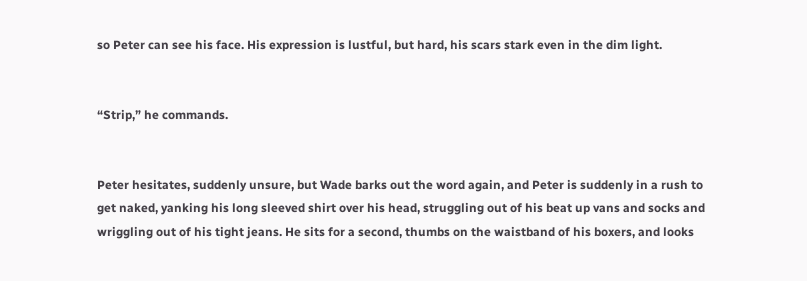so Peter can see his face. His expression is lustful, but hard, his scars stark even in the dim light.


“Strip,” he commands.


Peter hesitates, suddenly unsure, but Wade barks out the word again, and Peter is suddenly in a rush to get naked, yanking his long sleeved shirt over his head, struggling out of his beat up vans and socks and wriggling out of his tight jeans. He sits for a second, thumbs on the waistband of his boxers, and looks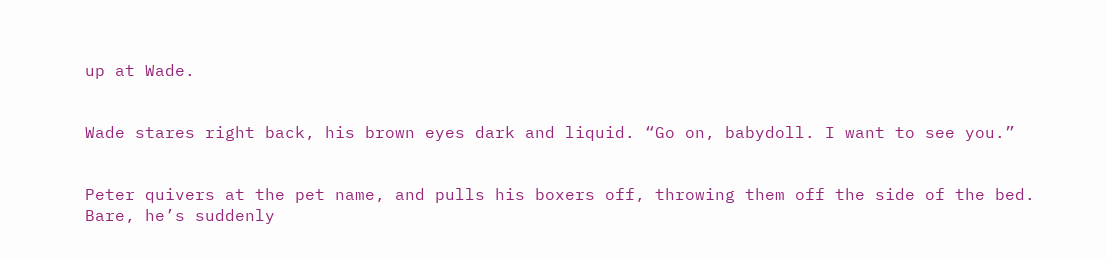up at Wade.


Wade stares right back, his brown eyes dark and liquid. “Go on, babydoll. I want to see you.”


Peter quivers at the pet name, and pulls his boxers off, throwing them off the side of the bed. Bare, he’s suddenly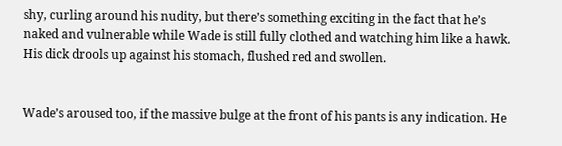shy, curling around his nudity, but there’s something exciting in the fact that he’s naked and vulnerable while Wade is still fully clothed and watching him like a hawk. His dick drools up against his stomach, flushed red and swollen.


Wade’s aroused too, if the massive bulge at the front of his pants is any indication. He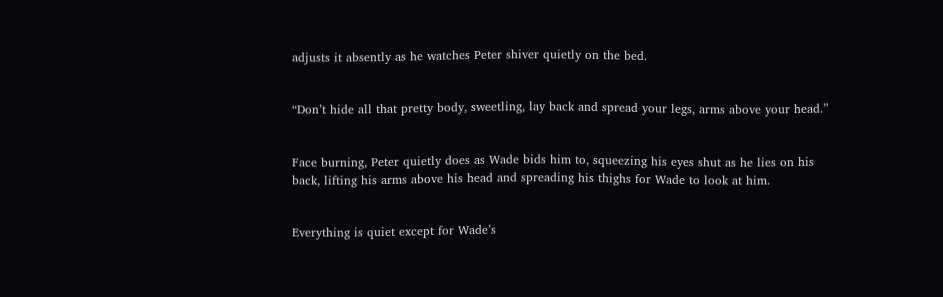adjusts it absently as he watches Peter shiver quietly on the bed.


“Don’t hide all that pretty body, sweetling, lay back and spread your legs, arms above your head.”


Face burning, Peter quietly does as Wade bids him to, squeezing his eyes shut as he lies on his back, lifting his arms above his head and spreading his thighs for Wade to look at him.


Everything is quiet except for Wade’s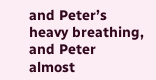and Peter’s heavy breathing, and Peter almost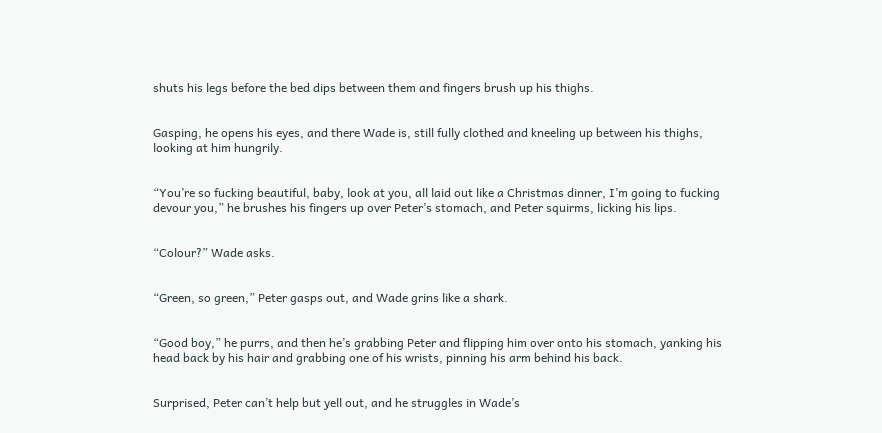shuts his legs before the bed dips between them and fingers brush up his thighs.


Gasping, he opens his eyes, and there Wade is, still fully clothed and kneeling up between his thighs, looking at him hungrily.


“You’re so fucking beautiful, baby, look at you, all laid out like a Christmas dinner, I’m going to fucking devour you,” he brushes his fingers up over Peter’s stomach, and Peter squirms, licking his lips.


“Colour?” Wade asks.


“Green, so green,” Peter gasps out, and Wade grins like a shark.


“Good boy,” he purrs, and then he’s grabbing Peter and flipping him over onto his stomach, yanking his head back by his hair and grabbing one of his wrists, pinning his arm behind his back.


Surprised, Peter can’t help but yell out, and he struggles in Wade’s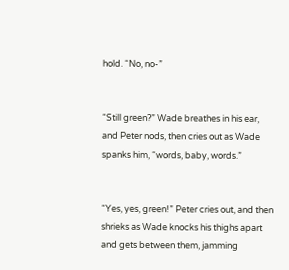hold. “No, no-”


“Still green?” Wade breathes in his ear, and Peter nods, then cries out as Wade spanks him, “words, baby, words.”


“Yes, yes, green!” Peter cries out, and then shrieks as Wade knocks his thighs apart and gets between them, jamming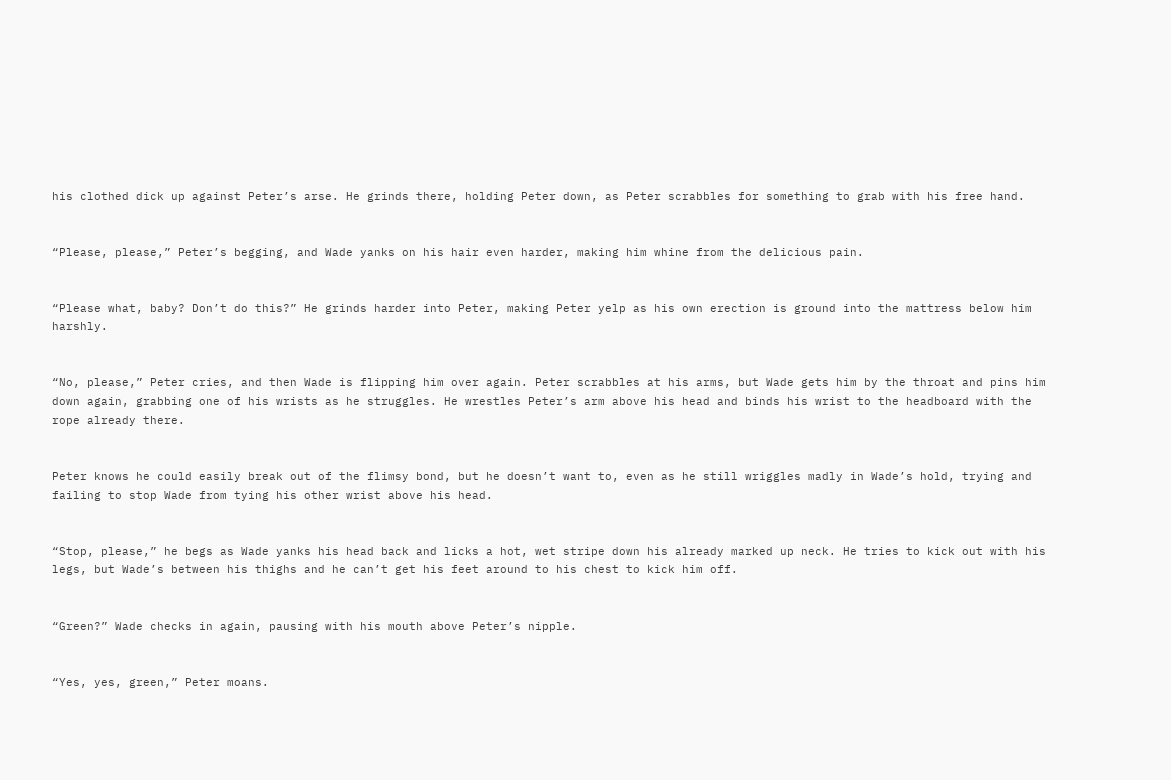his clothed dick up against Peter’s arse. He grinds there, holding Peter down, as Peter scrabbles for something to grab with his free hand.


“Please, please,” Peter’s begging, and Wade yanks on his hair even harder, making him whine from the delicious pain.


“Please what, baby? Don’t do this?” He grinds harder into Peter, making Peter yelp as his own erection is ground into the mattress below him harshly.


“No, please,” Peter cries, and then Wade is flipping him over again. Peter scrabbles at his arms, but Wade gets him by the throat and pins him down again, grabbing one of his wrists as he struggles. He wrestles Peter’s arm above his head and binds his wrist to the headboard with the rope already there.


Peter knows he could easily break out of the flimsy bond, but he doesn’t want to, even as he still wriggles madly in Wade’s hold, trying and failing to stop Wade from tying his other wrist above his head.


“Stop, please,” he begs as Wade yanks his head back and licks a hot, wet stripe down his already marked up neck. He tries to kick out with his legs, but Wade’s between his thighs and he can’t get his feet around to his chest to kick him off.


“Green?” Wade checks in again, pausing with his mouth above Peter’s nipple.


“Yes, yes, green,” Peter moans.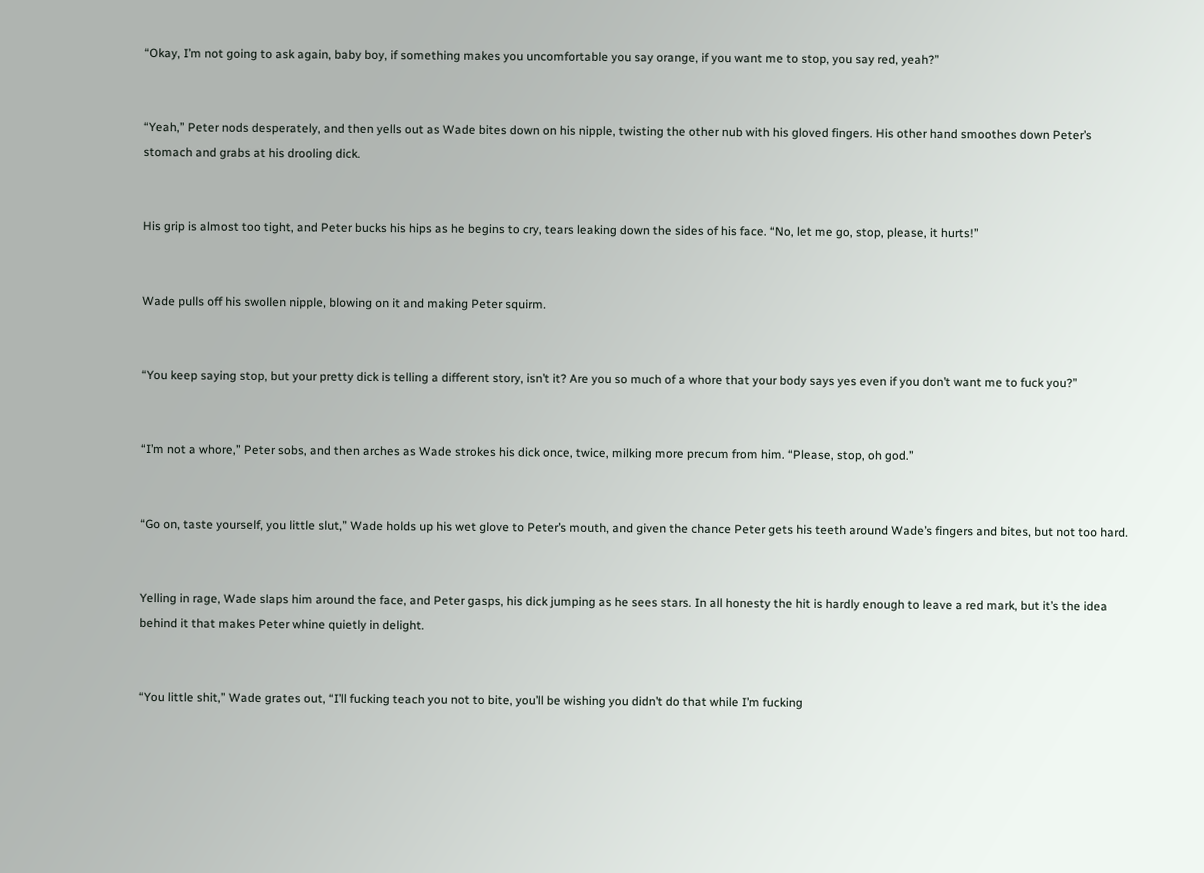“Okay, I’m not going to ask again, baby boy, if something makes you uncomfortable you say orange, if you want me to stop, you say red, yeah?”


“Yeah,” Peter nods desperately, and then yells out as Wade bites down on his nipple, twisting the other nub with his gloved fingers. His other hand smoothes down Peter’s stomach and grabs at his drooling dick.


His grip is almost too tight, and Peter bucks his hips as he begins to cry, tears leaking down the sides of his face. “No, let me go, stop, please, it hurts!”


Wade pulls off his swollen nipple, blowing on it and making Peter squirm.


“You keep saying stop, but your pretty dick is telling a different story, isn’t it? Are you so much of a whore that your body says yes even if you don’t want me to fuck you?”


“I’m not a whore,” Peter sobs, and then arches as Wade strokes his dick once, twice, milking more precum from him. “Please, stop, oh god.”


“Go on, taste yourself, you little slut,” Wade holds up his wet glove to Peter’s mouth, and given the chance Peter gets his teeth around Wade’s fingers and bites, but not too hard.


Yelling in rage, Wade slaps him around the face, and Peter gasps, his dick jumping as he sees stars. In all honesty the hit is hardly enough to leave a red mark, but it’s the idea behind it that makes Peter whine quietly in delight.


“You little shit,” Wade grates out, “I’ll fucking teach you not to bite, you’ll be wishing you didn’t do that while I’m fucking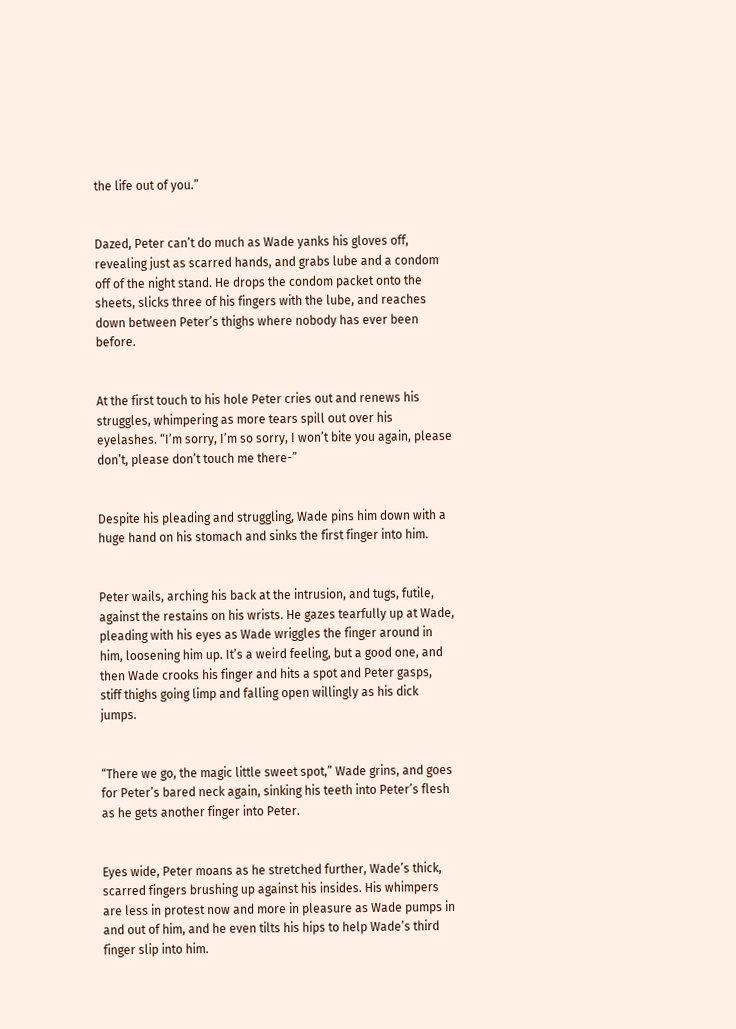the life out of you.”


Dazed, Peter can’t do much as Wade yanks his gloves off, revealing just as scarred hands, and grabs lube and a condom off of the night stand. He drops the condom packet onto the sheets, slicks three of his fingers with the lube, and reaches down between Peter’s thighs where nobody has ever been before.


At the first touch to his hole Peter cries out and renews his struggles, whimpering as more tears spill out over his eyelashes. “I’m sorry, I’m so sorry, I won’t bite you again, please don’t, please don’t touch me there-”


Despite his pleading and struggling, Wade pins him down with a huge hand on his stomach and sinks the first finger into him.


Peter wails, arching his back at the intrusion, and tugs, futile, against the restains on his wrists. He gazes tearfully up at Wade, pleading with his eyes as Wade wriggles the finger around in him, loosening him up. It’s a weird feeling, but a good one, and then Wade crooks his finger and hits a spot and Peter gasps, stiff thighs going limp and falling open willingly as his dick jumps.


“There we go, the magic little sweet spot,” Wade grins, and goes for Peter’s bared neck again, sinking his teeth into Peter’s flesh as he gets another finger into Peter.


Eyes wide, Peter moans as he stretched further, Wade’s thick, scarred fingers brushing up against his insides. His whimpers are less in protest now and more in pleasure as Wade pumps in and out of him, and he even tilts his hips to help Wade’s third finger slip into him.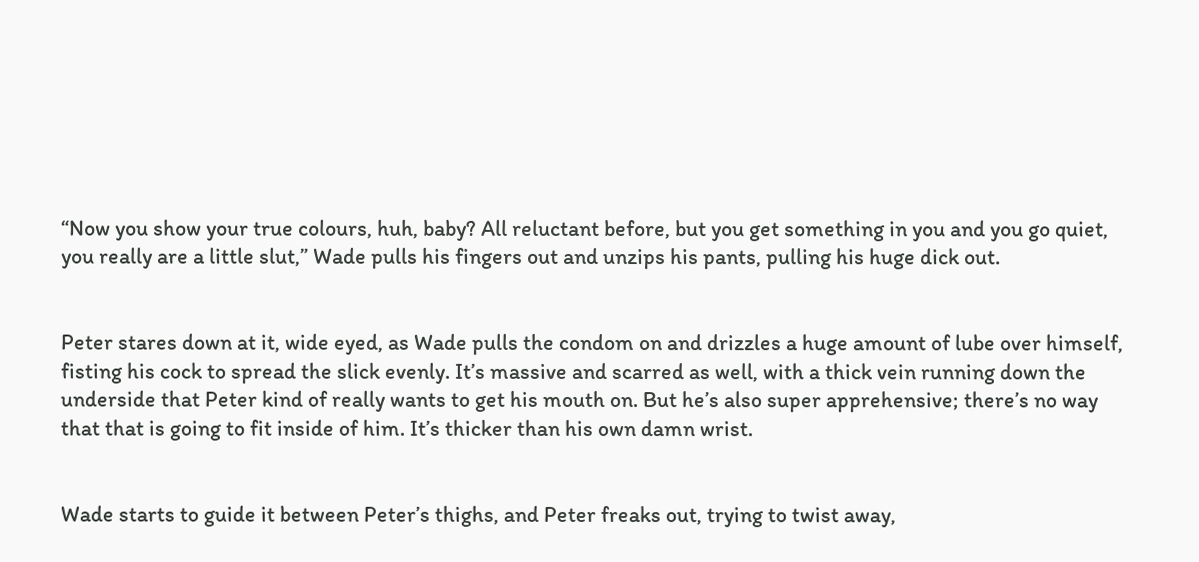“Now you show your true colours, huh, baby? All reluctant before, but you get something in you and you go quiet, you really are a little slut,” Wade pulls his fingers out and unzips his pants, pulling his huge dick out.


Peter stares down at it, wide eyed, as Wade pulls the condom on and drizzles a huge amount of lube over himself, fisting his cock to spread the slick evenly. It’s massive and scarred as well, with a thick vein running down the underside that Peter kind of really wants to get his mouth on. But he’s also super apprehensive; there’s no way that that is going to fit inside of him. It’s thicker than his own damn wrist.


Wade starts to guide it between Peter’s thighs, and Peter freaks out, trying to twist away,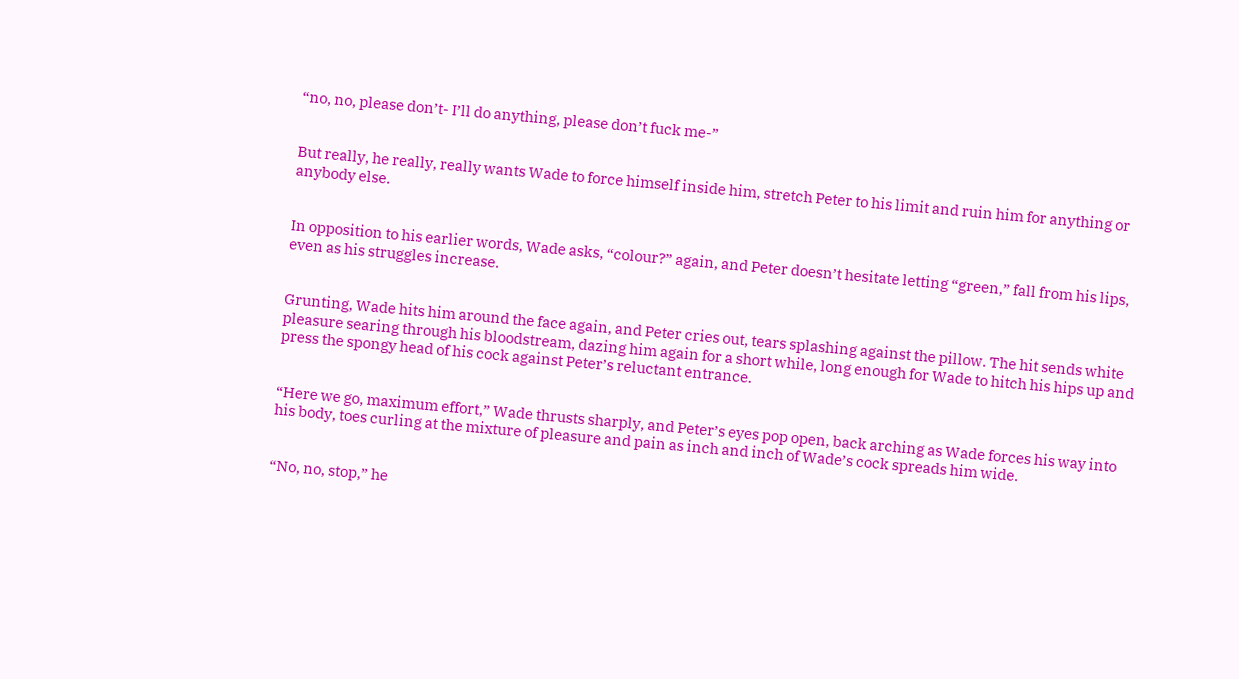“no, no, please don’t- I’ll do anything, please don’t fuck me-”


But really, he really, really wants Wade to force himself inside him, stretch Peter to his limit and ruin him for anything or anybody else.


In opposition to his earlier words, Wade asks, “colour?” again, and Peter doesn’t hesitate letting “green,” fall from his lips, even as his struggles increase.


Grunting, Wade hits him around the face again, and Peter cries out, tears splashing against the pillow. The hit sends white pleasure searing through his bloodstream, dazing him again for a short while, long enough for Wade to hitch his hips up and press the spongy head of his cock against Peter’s reluctant entrance.


“Here we go, maximum effort,” Wade thrusts sharply, and Peter’s eyes pop open, back arching as Wade forces his way into his body, toes curling at the mixture of pleasure and pain as inch and inch of Wade’s cock spreads him wide.


“No, no, stop,” he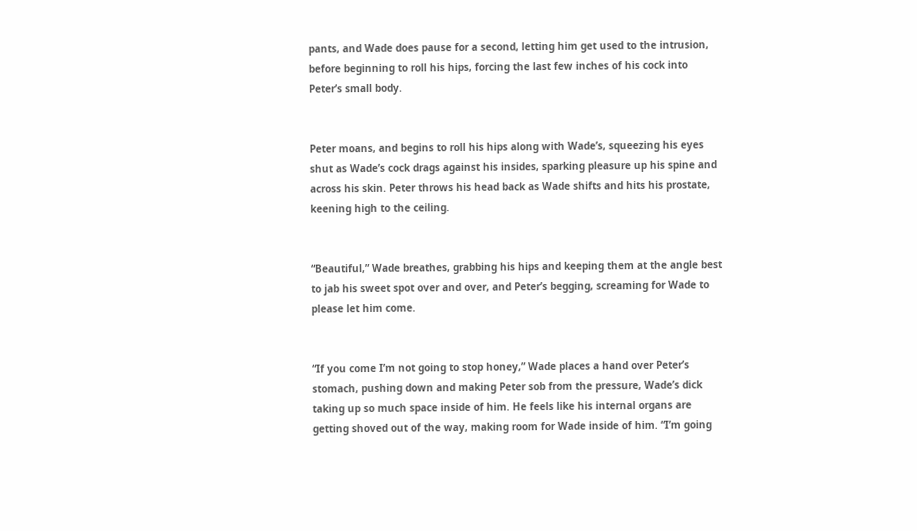pants, and Wade does pause for a second, letting him get used to the intrusion, before beginning to roll his hips, forcing the last few inches of his cock into Peter’s small body.


Peter moans, and begins to roll his hips along with Wade’s, squeezing his eyes shut as Wade’s cock drags against his insides, sparking pleasure up his spine and across his skin. Peter throws his head back as Wade shifts and hits his prostate, keening high to the ceiling.


“Beautiful,” Wade breathes, grabbing his hips and keeping them at the angle best to jab his sweet spot over and over, and Peter’s begging, screaming for Wade to please let him come.


“If you come I’m not going to stop honey,” Wade places a hand over Peter’s stomach, pushing down and making Peter sob from the pressure, Wade’s dick taking up so much space inside of him. He feels like his internal organs are getting shoved out of the way, making room for Wade inside of him. “I’m going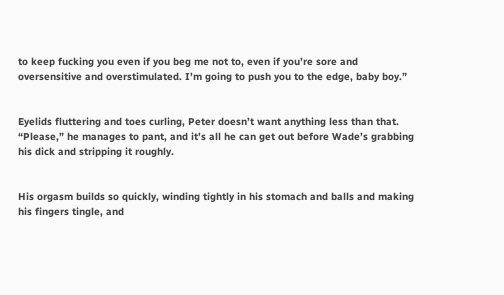to keep fucking you even if you beg me not to, even if you’re sore and oversensitive and overstimulated. I’m going to push you to the edge, baby boy.”


Eyelids fluttering and toes curling, Peter doesn’t want anything less than that. “Please,” he manages to pant, and it’s all he can get out before Wade’s grabbing his dick and stripping it roughly.


His orgasm builds so quickly, winding tightly in his stomach and balls and making his fingers tingle, and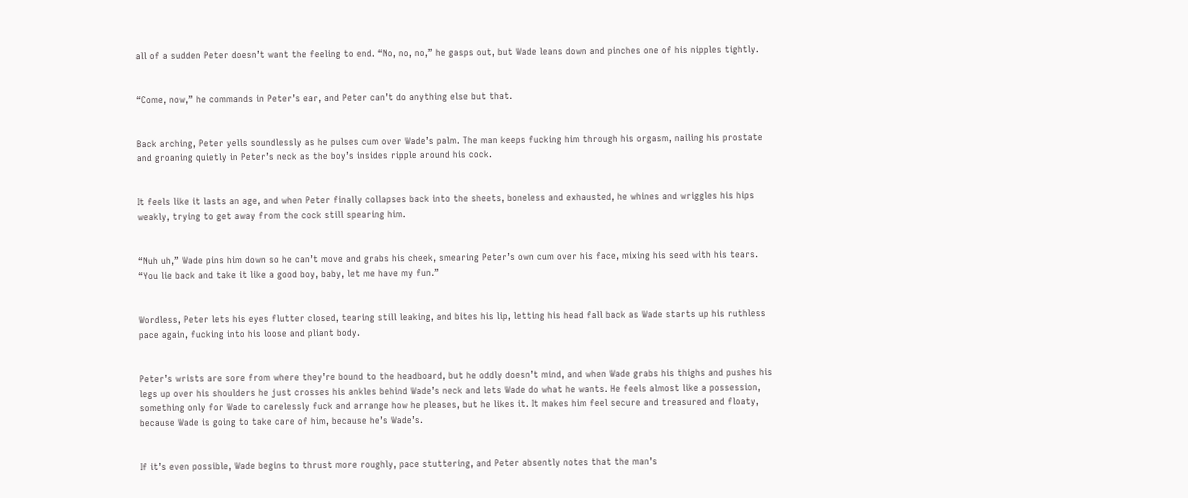all of a sudden Peter doesn’t want the feeling to end. “No, no, no,” he gasps out, but Wade leans down and pinches one of his nipples tightly.


“Come, now,” he commands in Peter’s ear, and Peter can’t do anything else but that.


Back arching, Peter yells soundlessly as he pulses cum over Wade’s palm. The man keeps fucking him through his orgasm, nailing his prostate and groaning quietly in Peter’s neck as the boy’s insides ripple around his cock.


It feels like it lasts an age, and when Peter finally collapses back into the sheets, boneless and exhausted, he whines and wriggles his hips weakly, trying to get away from the cock still spearing him.


“Nuh uh,” Wade pins him down so he can’t move and grabs his cheek, smearing Peter’s own cum over his face, mixing his seed with his tears. “You lie back and take it like a good boy, baby, let me have my fun.”


Wordless, Peter lets his eyes flutter closed, tearing still leaking, and bites his lip, letting his head fall back as Wade starts up his ruthless pace again, fucking into his loose and pliant body.


Peter’s wrists are sore from where they’re bound to the headboard, but he oddly doesn’t mind, and when Wade grabs his thighs and pushes his legs up over his shoulders he just crosses his ankles behind Wade’s neck and lets Wade do what he wants. He feels almost like a possession, something only for Wade to carelessly fuck and arrange how he pleases, but he likes it. It makes him feel secure and treasured and floaty, because Wade is going to take care of him, because he’s Wade’s.


If it’s even possible, Wade begins to thrust more roughly, pace stuttering, and Peter absently notes that the man’s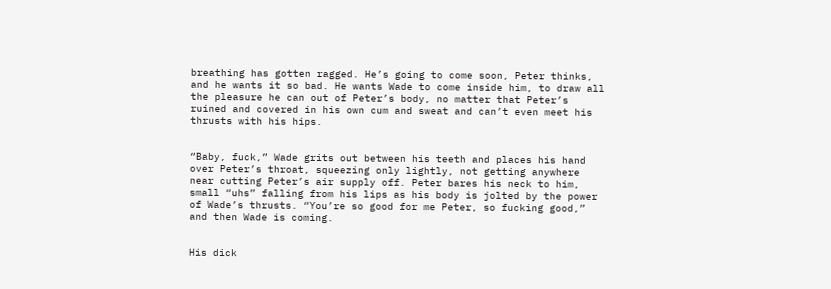breathing has gotten ragged. He’s going to come soon, Peter thinks, and he wants it so bad. He wants Wade to come inside him, to draw all the pleasure he can out of Peter’s body, no matter that Peter’s ruined and covered in his own cum and sweat and can’t even meet his thrusts with his hips.


“Baby, fuck,” Wade grits out between his teeth and places his hand over Peter’s throat, squeezing only lightly, not getting anywhere near cutting Peter’s air supply off. Peter bares his neck to him, small “uhs” falling from his lips as his body is jolted by the power of Wade’s thrusts. “You’re so good for me Peter, so fucking good,” and then Wade is coming.


His dick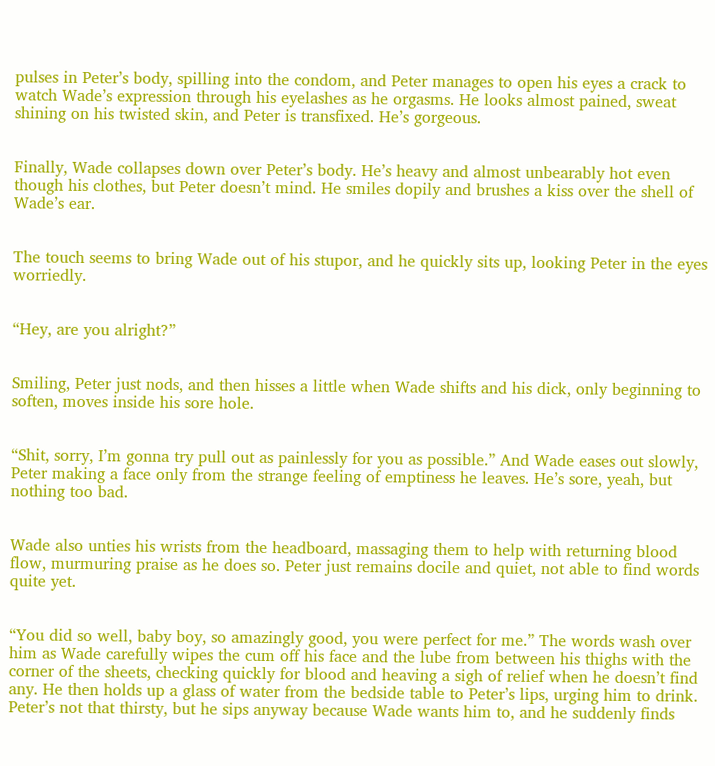pulses in Peter’s body, spilling into the condom, and Peter manages to open his eyes a crack to watch Wade’s expression through his eyelashes as he orgasms. He looks almost pained, sweat shining on his twisted skin, and Peter is transfixed. He’s gorgeous.


Finally, Wade collapses down over Peter’s body. He’s heavy and almost unbearably hot even though his clothes, but Peter doesn’t mind. He smiles dopily and brushes a kiss over the shell of Wade’s ear.


The touch seems to bring Wade out of his stupor, and he quickly sits up, looking Peter in the eyes worriedly.


“Hey, are you alright?”


Smiling, Peter just nods, and then hisses a little when Wade shifts and his dick, only beginning to soften, moves inside his sore hole.


“Shit, sorry, I’m gonna try pull out as painlessly for you as possible.” And Wade eases out slowly, Peter making a face only from the strange feeling of emptiness he leaves. He’s sore, yeah, but nothing too bad.


Wade also unties his wrists from the headboard, massaging them to help with returning blood flow, murmuring praise as he does so. Peter just remains docile and quiet, not able to find words quite yet.


“You did so well, baby boy, so amazingly good, you were perfect for me.” The words wash over him as Wade carefully wipes the cum off his face and the lube from between his thighs with the corner of the sheets, checking quickly for blood and heaving a sigh of relief when he doesn’t find any. He then holds up a glass of water from the bedside table to Peter’s lips, urging him to drink. Peter’s not that thirsty, but he sips anyway because Wade wants him to, and he suddenly finds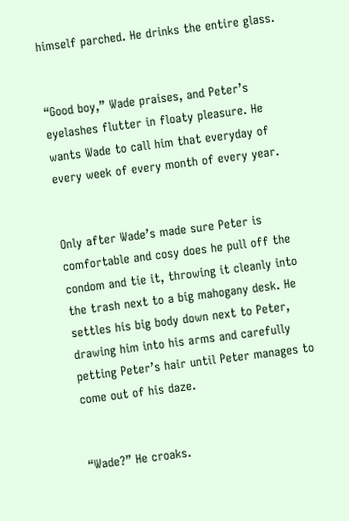himself parched. He drinks the entire glass.


“Good boy,” Wade praises, and Peter’s eyelashes flutter in floaty pleasure. He wants Wade to call him that everyday of every week of every month of every year.


Only after Wade’s made sure Peter is comfortable and cosy does he pull off the condom and tie it, throwing it cleanly into the trash next to a big mahogany desk. He settles his big body down next to Peter, drawing him into his arms and carefully petting Peter’s hair until Peter manages to come out of his daze.


“Wade?” He croaks.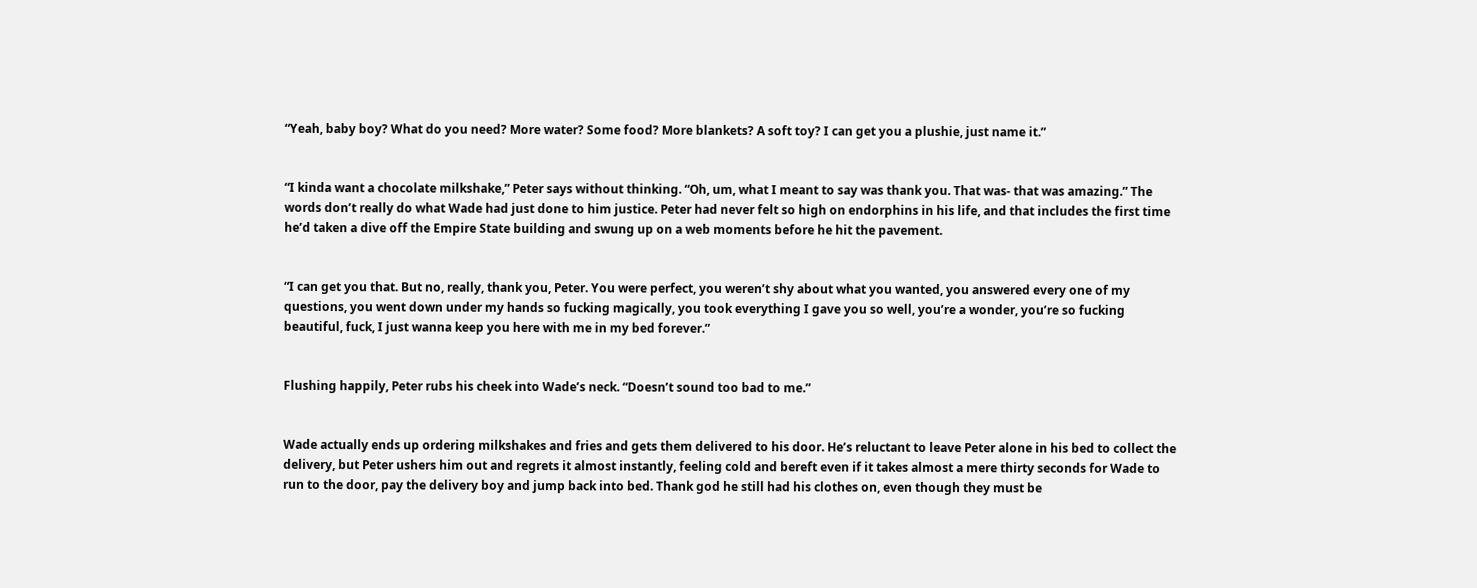“Yeah, baby boy? What do you need? More water? Some food? More blankets? A soft toy? I can get you a plushie, just name it.”


“I kinda want a chocolate milkshake,” Peter says without thinking. “Oh, um, what I meant to say was thank you. That was- that was amazing.” The words don’t really do what Wade had just done to him justice. Peter had never felt so high on endorphins in his life, and that includes the first time he’d taken a dive off the Empire State building and swung up on a web moments before he hit the pavement.


“I can get you that. But no, really, thank you, Peter. You were perfect, you weren’t shy about what you wanted, you answered every one of my questions, you went down under my hands so fucking magically, you took everything I gave you so well, you’re a wonder, you’re so fucking beautiful, fuck, I just wanna keep you here with me in my bed forever.”


Flushing happily, Peter rubs his cheek into Wade’s neck. “Doesn’t sound too bad to me.”


Wade actually ends up ordering milkshakes and fries and gets them delivered to his door. He’s reluctant to leave Peter alone in his bed to collect the delivery, but Peter ushers him out and regrets it almost instantly, feeling cold and bereft even if it takes almost a mere thirty seconds for Wade to run to the door, pay the delivery boy and jump back into bed. Thank god he still had his clothes on, even though they must be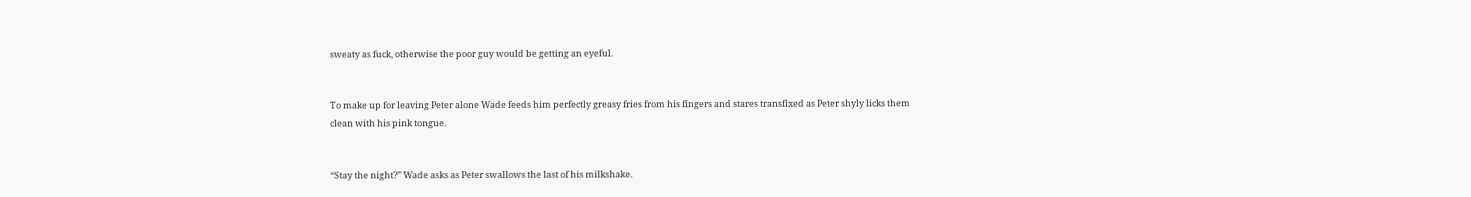sweaty as fuck, otherwise the poor guy would be getting an eyeful.


To make up for leaving Peter alone Wade feeds him perfectly greasy fries from his fingers and stares transfixed as Peter shyly licks them clean with his pink tongue.


“Stay the night?” Wade asks as Peter swallows the last of his milkshake.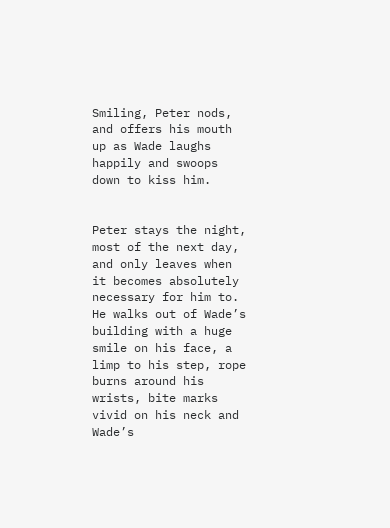Smiling, Peter nods, and offers his mouth up as Wade laughs happily and swoops down to kiss him.


Peter stays the night, most of the next day, and only leaves when it becomes absolutely necessary for him to. He walks out of Wade’s building with a huge smile on his face, a limp to his step, rope burns around his wrists, bite marks vivid on his neck and Wade’s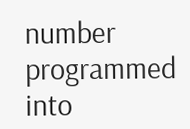number programmed into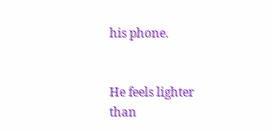his phone.


He feels lighter than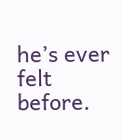he’s ever felt before.